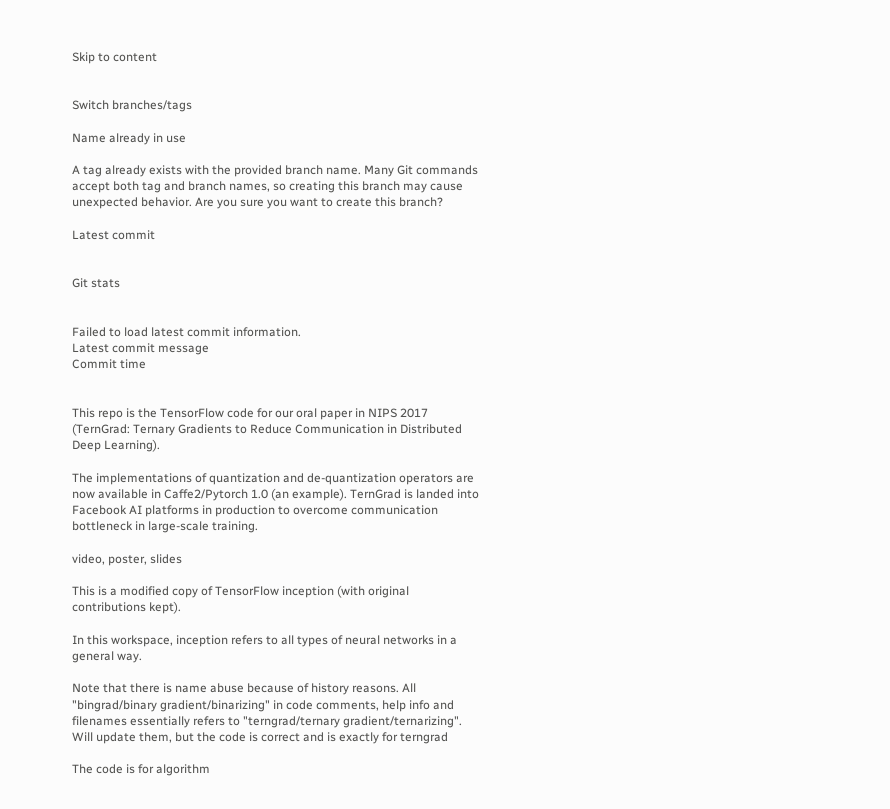Skip to content


Switch branches/tags

Name already in use

A tag already exists with the provided branch name. Many Git commands accept both tag and branch names, so creating this branch may cause unexpected behavior. Are you sure you want to create this branch?

Latest commit


Git stats


Failed to load latest commit information.
Latest commit message
Commit time


This repo is the TensorFlow code for our oral paper in NIPS 2017 (TernGrad: Ternary Gradients to Reduce Communication in Distributed Deep Learning).

The implementations of quantization and de-quantization operators are now available in Caffe2/Pytorch 1.0 (an example). TernGrad is landed into Facebook AI platforms in production to overcome communication bottleneck in large-scale training.

video, poster, slides

This is a modified copy of TensorFlow inception (with original contributions kept).

In this workspace, inception refers to all types of neural networks in a general way.

Note that there is name abuse because of history reasons. All "bingrad/binary gradient/binarizing" in code comments, help info and filenames essentially refers to "terngrad/ternary gradient/ternarizing". Will update them, but the code is correct and is exactly for terngrad

The code is for algorithm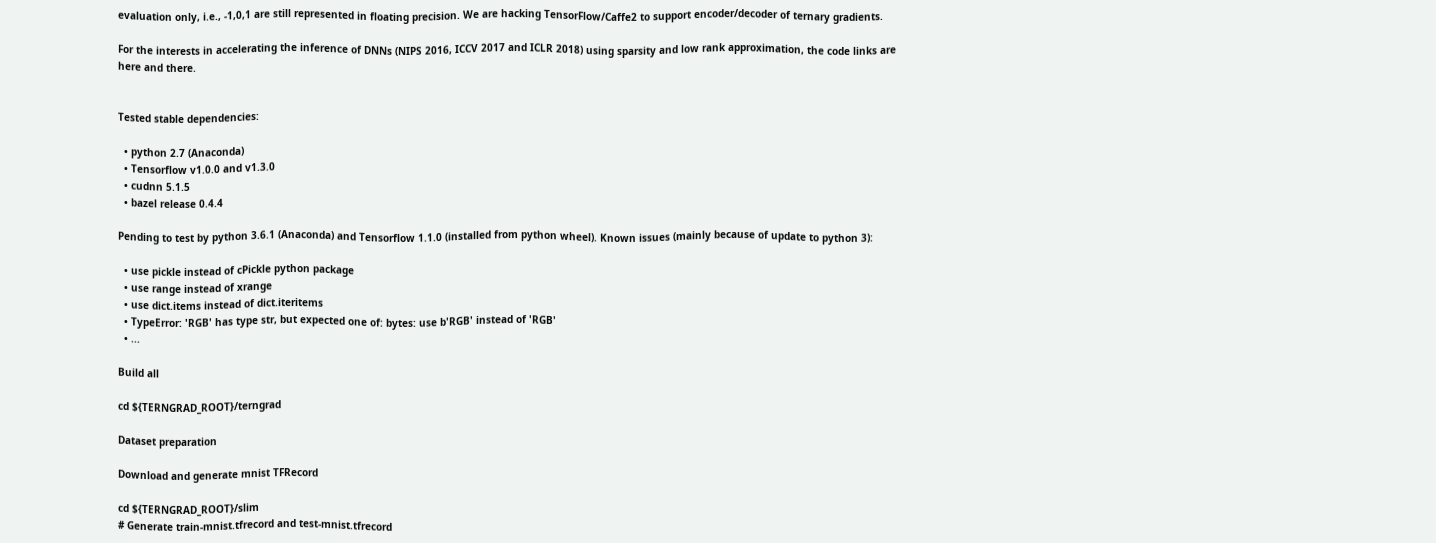evaluation only, i.e., -1,0,1 are still represented in floating precision. We are hacking TensorFlow/Caffe2 to support encoder/decoder of ternary gradients.

For the interests in accelerating the inference of DNNs (NIPS 2016, ICCV 2017 and ICLR 2018) using sparsity and low rank approximation, the code links are here and there.


Tested stable dependencies:

  • python 2.7 (Anaconda)
  • Tensorflow v1.0.0 and v1.3.0
  • cudnn 5.1.5
  • bazel release 0.4.4

Pending to test by python 3.6.1 (Anaconda) and Tensorflow 1.1.0 (installed from python wheel). Known issues (mainly because of update to python 3):

  • use pickle instead of cPickle python package
  • use range instead of xrange
  • use dict.items instead of dict.iteritems
  • TypeError: 'RGB' has type str, but expected one of: bytes: use b'RGB' instead of 'RGB'
  • ...

Build all

cd ${TERNGRAD_ROOT}/terngrad

Dataset preparation

Download and generate mnist TFRecord

cd ${TERNGRAD_ROOT}/slim
# Generate train-mnist.tfrecord and test-mnist.tfrecord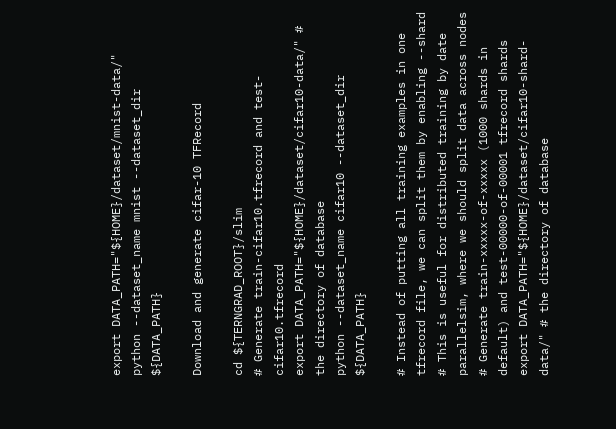export DATA_PATH="${HOME}/dataset/mnist-data/"
python --dataset_name mnist --dataset_dir ${DATA_PATH}

Download and generate cifar-10 TFRecord

cd ${TERNGRAD_ROOT}/slim
# Generate train-cifar10.tfrecord and test-cifar10.tfrecord
export DATA_PATH="${HOME}/dataset/cifar10-data/" # the directory of database
python --dataset_name cifar10 --dataset_dir ${DATA_PATH}

# Instead of putting all training examples in one tfrecord file, we can split them by enabling --shard
# This is useful for distributed training by date parallelsim, where we should split data across nodes
# Generate train-xxxxx-of-xxxxx (1000 shards in default) and test-00000-of-00001 tfrecord shards
export DATA_PATH="${HOME}/dataset/cifar10-shard-data/" # the directory of database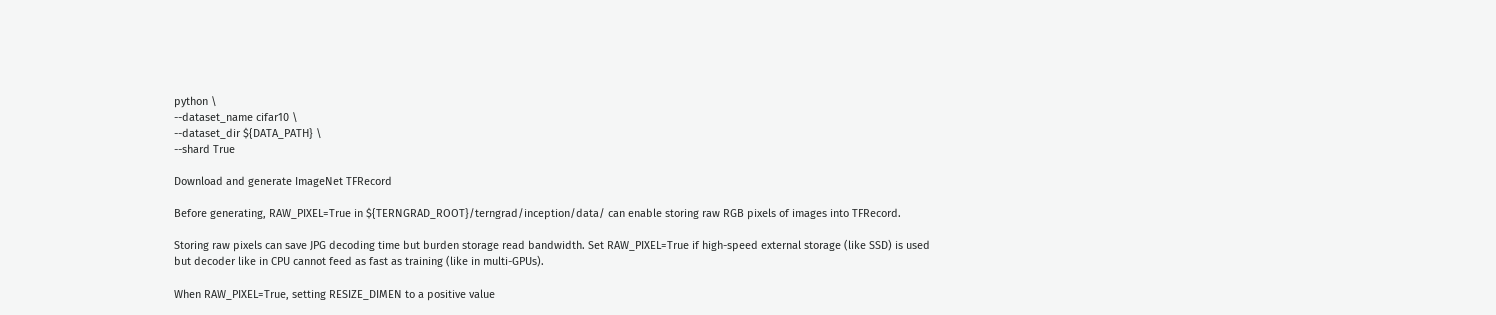python \
--dataset_name cifar10 \
--dataset_dir ${DATA_PATH} \
--shard True

Download and generate ImageNet TFRecord

Before generating, RAW_PIXEL=True in ${TERNGRAD_ROOT}/terngrad/inception/data/ can enable storing raw RGB pixels of images into TFRecord.

Storing raw pixels can save JPG decoding time but burden storage read bandwidth. Set RAW_PIXEL=True if high-speed external storage (like SSD) is used but decoder like in CPU cannot feed as fast as training (like in multi-GPUs).

When RAW_PIXEL=True, setting RESIZE_DIMEN to a positive value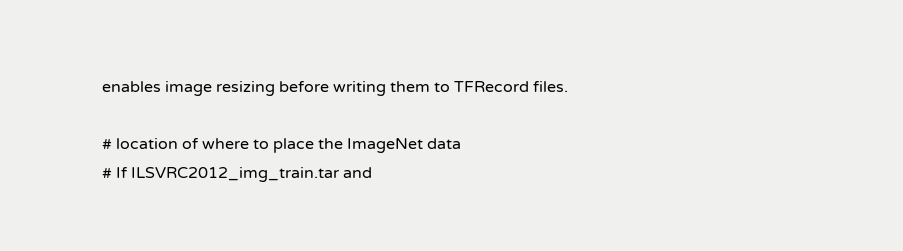enables image resizing before writing them to TFRecord files.

# location of where to place the ImageNet data
# If ILSVRC2012_img_train.tar and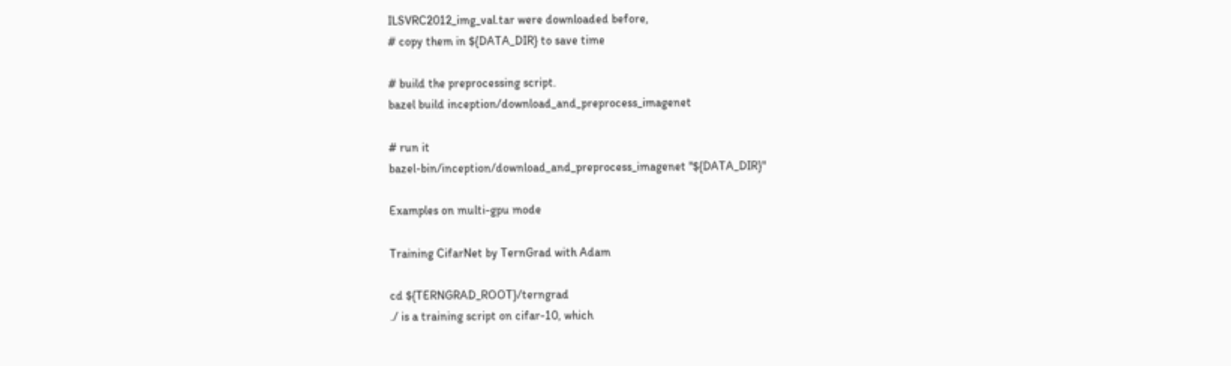ILSVRC2012_img_val.tar were downloaded before,
# copy them in ${DATA_DIR} to save time

# build the preprocessing script.
bazel build inception/download_and_preprocess_imagenet

# run it
bazel-bin/inception/download_and_preprocess_imagenet "${DATA_DIR}"

Examples on multi-gpu mode

Training CifarNet by TernGrad with Adam

cd ${TERNGRAD_ROOT}/terngrad
./ is a training script on cifar-10, which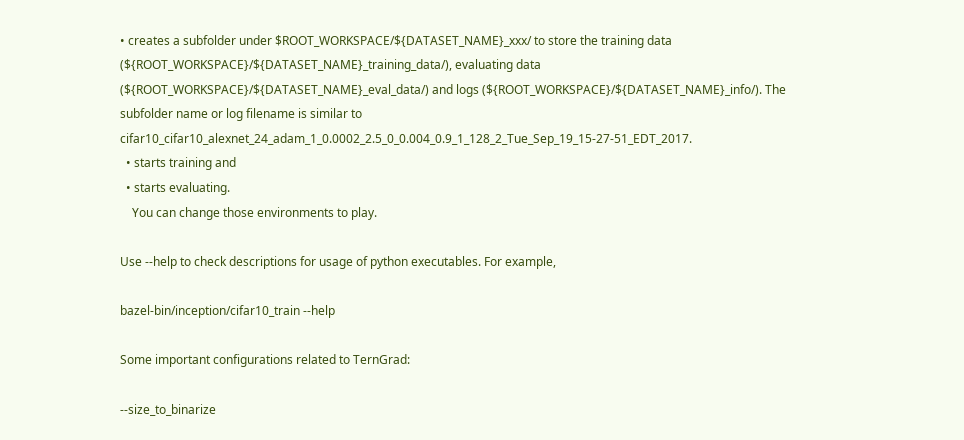• creates a subfolder under $ROOT_WORKSPACE/${DATASET_NAME}_xxx/ to store the training data (${ROOT_WORKSPACE}/${DATASET_NAME}_training_data/), evaluating data (${ROOT_WORKSPACE}/${DATASET_NAME}_eval_data/) and logs (${ROOT_WORKSPACE}/${DATASET_NAME}_info/). The subfolder name or log filename is similar to cifar10_cifar10_alexnet_24_adam_1_0.0002_2.5_0_0.004_0.9_1_128_2_Tue_Sep_19_15-27-51_EDT_2017.
  • starts training and
  • starts evaluating.
    You can change those environments to play.

Use --help to check descriptions for usage of python executables. For example,

bazel-bin/inception/cifar10_train --help

Some important configurations related to TernGrad:

--size_to_binarize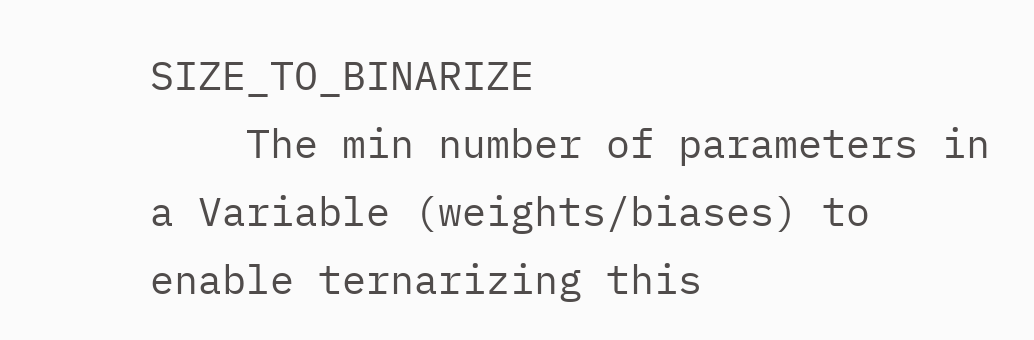SIZE_TO_BINARIZE
    The min number of parameters in a Variable (weights/biases) to enable ternarizing this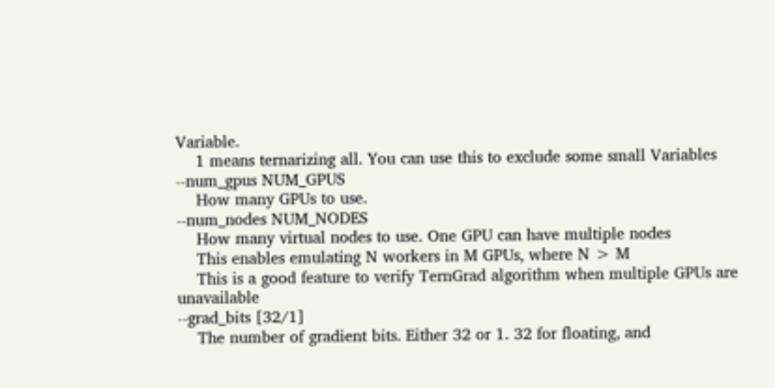Variable.
    1 means ternarizing all. You can use this to exclude some small Variables
--num_gpus NUM_GPUS
    How many GPUs to use.
--num_nodes NUM_NODES
    How many virtual nodes to use. One GPU can have multiple nodes
    This enables emulating N workers in M GPUs, where N > M
    This is a good feature to verify TernGrad algorithm when multiple GPUs are unavailable
--grad_bits [32/1]
    The number of gradient bits. Either 32 or 1. 32 for floating, and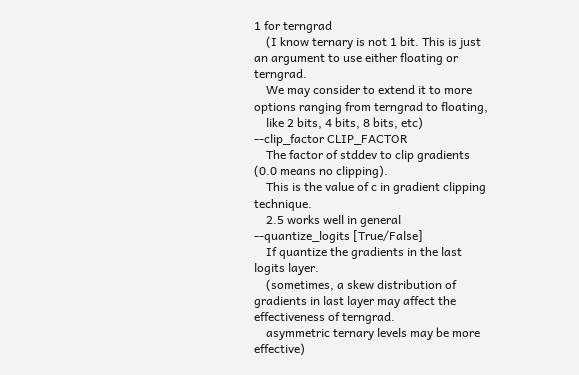1 for terngrad
    (I know ternary is not 1 bit. This is just an argument to use either floating or terngrad.
    We may consider to extend it to more options ranging from terngrad to floating,
    like 2 bits, 4 bits, 8 bits, etc)
--clip_factor CLIP_FACTOR
    The factor of stddev to clip gradients (0.0 means no clipping).
    This is the value of c in gradient clipping technique.
    2.5 works well in general
--quantize_logits [True/False]
    If quantize the gradients in the last logits layer.
    (sometimes, a skew distribution of gradients in last layer may affect the effectiveness of terngrad.
    asymmetric ternary levels may be more effective)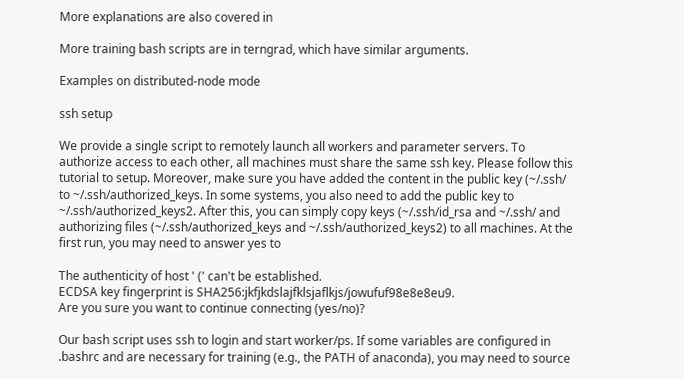More explanations are also covered in

More training bash scripts are in terngrad, which have similar arguments.

Examples on distributed-node mode

ssh setup

We provide a single script to remotely launch all workers and parameter servers. To authorize access to each other, all machines must share the same ssh key. Please follow this tutorial to setup. Moreover, make sure you have added the content in the public key (~/.ssh/ to ~/.ssh/authorized_keys. In some systems, you also need to add the public key to ~/.ssh/authorized_keys2. After this, you can simply copy keys (~/.ssh/id_rsa and ~/.ssh/ and authorizing files (~/.ssh/authorized_keys and ~/.ssh/authorized_keys2) to all machines. At the first run, you may need to answer yes to

The authenticity of host ' (' can't be established.
ECDSA key fingerprint is SHA256:jkfjkdslajfklsjaflkjs/jowufuf98e8e8eu9.
Are you sure you want to continue connecting (yes/no)?

Our bash script uses ssh to login and start worker/ps. If some variables are configured in .bashrc and are necessary for training (e.g., the PATH of anaconda), you may need to source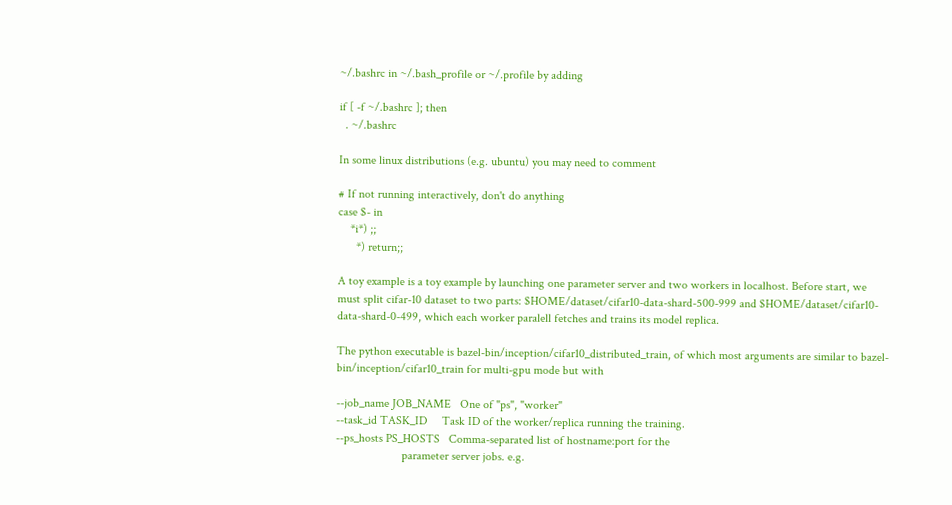~/.bashrc in ~/.bash_profile or ~/.profile by adding

if [ -f ~/.bashrc ]; then
  . ~/.bashrc

In some linux distributions (e.g. ubuntu) you may need to comment

# If not running interactively, don't do anything
case $- in
    *i*) ;;
      *) return;;

A toy example is a toy example by launching one parameter server and two workers in localhost. Before start, we must split cifar-10 dataset to two parts: $HOME/dataset/cifar10-data-shard-500-999 and $HOME/dataset/cifar10-data-shard-0-499, which each worker paralell fetches and trains its model replica.

The python executable is bazel-bin/inception/cifar10_distributed_train, of which most arguments are similar to bazel-bin/inception/cifar10_train for multi-gpu mode but with

--job_name JOB_NAME   One of "ps", "worker"
--task_id TASK_ID     Task ID of the worker/replica running the training.
--ps_hosts PS_HOSTS   Comma-separated list of hostname:port for the
                      parameter server jobs. e.g.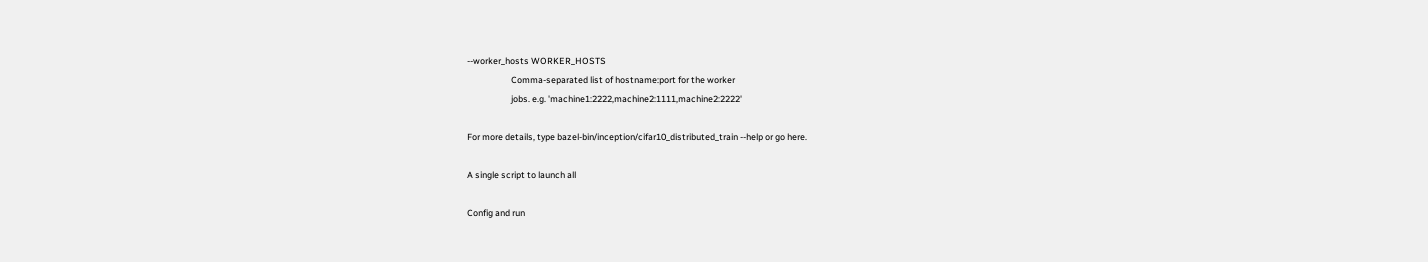--worker_hosts WORKER_HOSTS
                      Comma-separated list of hostname:port for the worker
                      jobs. e.g. 'machine1:2222,machine2:1111,machine2:2222'

For more details, type bazel-bin/inception/cifar10_distributed_train --help or go here.

A single script to launch all

Config and run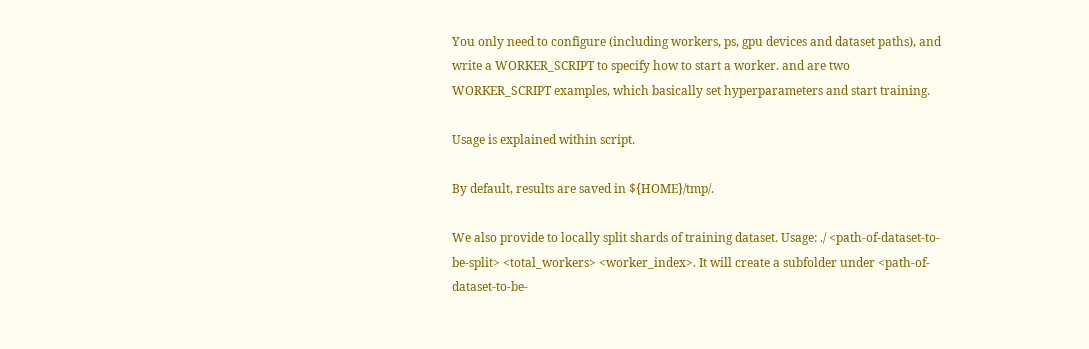You only need to configure (including workers, ps, gpu devices and dataset paths), and write a WORKER_SCRIPT to specify how to start a worker. and are two WORKER_SCRIPT examples, which basically set hyperparameters and start training.

Usage is explained within script.

By default, results are saved in ${HOME}/tmp/.

We also provide to locally split shards of training dataset. Usage: ./ <path-of-dataset-to-be-split> <total_workers> <worker_index>. It will create a subfolder under <path-of-dataset-to-be-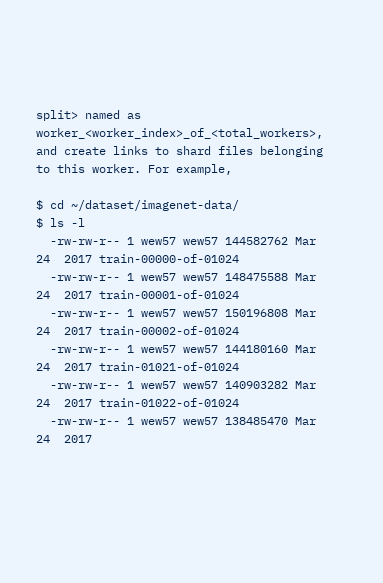split> named as worker_<worker_index>_of_<total_workers>, and create links to shard files belonging to this worker. For example,

$ cd ~/dataset/imagenet-data/
$ ls -l
  -rw-rw-r-- 1 wew57 wew57 144582762 Mar 24  2017 train-00000-of-01024
  -rw-rw-r-- 1 wew57 wew57 148475588 Mar 24  2017 train-00001-of-01024
  -rw-rw-r-- 1 wew57 wew57 150196808 Mar 24  2017 train-00002-of-01024
  -rw-rw-r-- 1 wew57 wew57 144180160 Mar 24  2017 train-01021-of-01024
  -rw-rw-r-- 1 wew57 wew57 140903282 Mar 24  2017 train-01022-of-01024
  -rw-rw-r-- 1 wew57 wew57 138485470 Mar 24  2017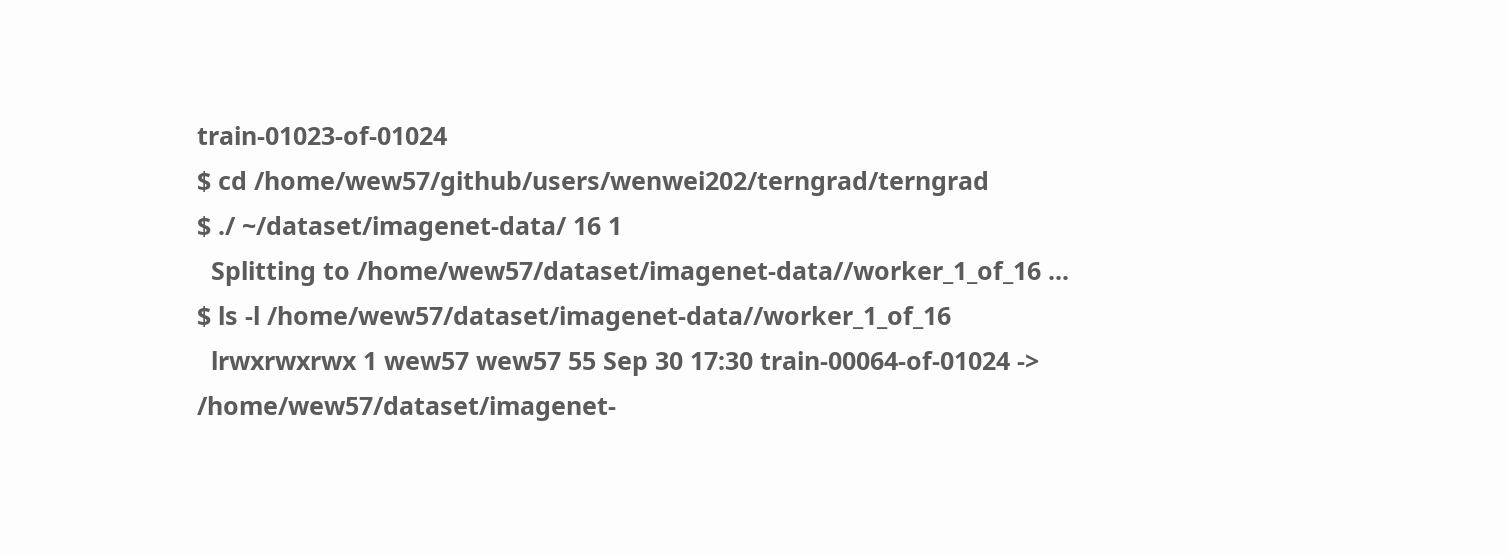train-01023-of-01024
$ cd /home/wew57/github/users/wenwei202/terngrad/terngrad
$ ./ ~/dataset/imagenet-data/ 16 1
  Splitting to /home/wew57/dataset/imagenet-data//worker_1_of_16 ...
$ ls -l /home/wew57/dataset/imagenet-data//worker_1_of_16
  lrwxrwxrwx 1 wew57 wew57 55 Sep 30 17:30 train-00064-of-01024 -> /home/wew57/dataset/imagenet-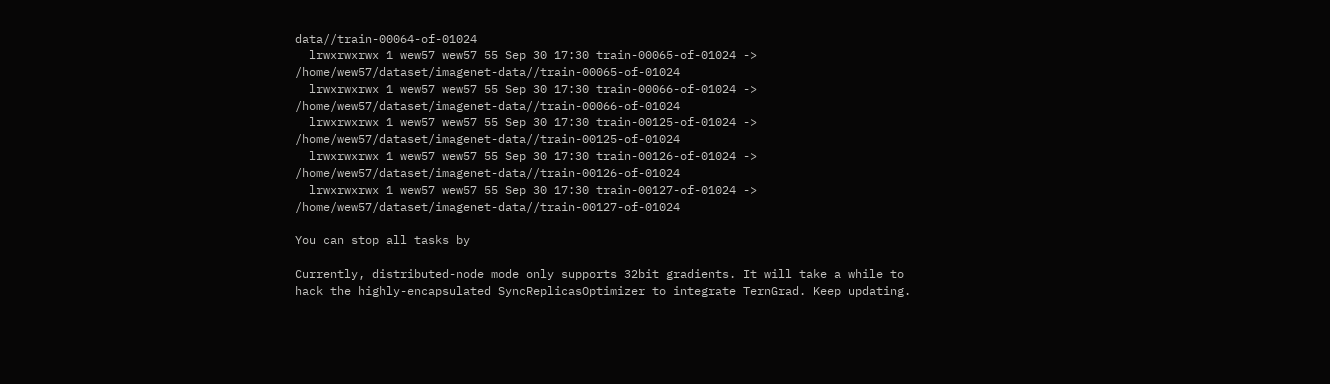data//train-00064-of-01024
  lrwxrwxrwx 1 wew57 wew57 55 Sep 30 17:30 train-00065-of-01024 -> /home/wew57/dataset/imagenet-data//train-00065-of-01024
  lrwxrwxrwx 1 wew57 wew57 55 Sep 30 17:30 train-00066-of-01024 -> /home/wew57/dataset/imagenet-data//train-00066-of-01024
  lrwxrwxrwx 1 wew57 wew57 55 Sep 30 17:30 train-00125-of-01024 -> /home/wew57/dataset/imagenet-data//train-00125-of-01024
  lrwxrwxrwx 1 wew57 wew57 55 Sep 30 17:30 train-00126-of-01024 -> /home/wew57/dataset/imagenet-data//train-00126-of-01024
  lrwxrwxrwx 1 wew57 wew57 55 Sep 30 17:30 train-00127-of-01024 -> /home/wew57/dataset/imagenet-data//train-00127-of-01024

You can stop all tasks by

Currently, distributed-node mode only supports 32bit gradients. It will take a while to hack the highly-encapsulated SyncReplicasOptimizer to integrate TernGrad. Keep updating.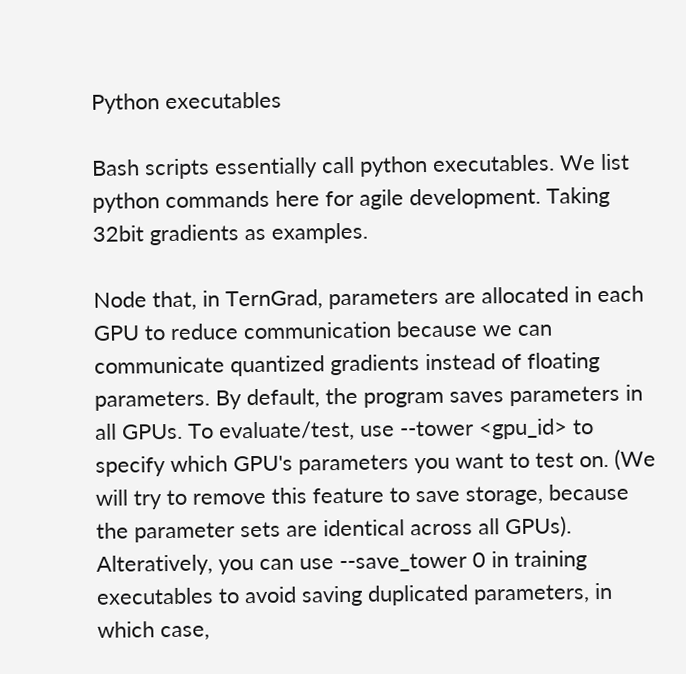Python executables

Bash scripts essentially call python executables. We list python commands here for agile development. Taking 32bit gradients as examples.

Node that, in TernGrad, parameters are allocated in each GPU to reduce communication because we can communicate quantized gradients instead of floating parameters. By default, the program saves parameters in all GPUs. To evaluate/test, use --tower <gpu_id> to specify which GPU's parameters you want to test on. (We will try to remove this feature to save storage, because the parameter sets are identical across all GPUs). Alteratively, you can use --save_tower 0 in training executables to avoid saving duplicated parameters, in which case,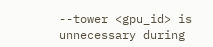--tower <gpu_id> is unnecessary during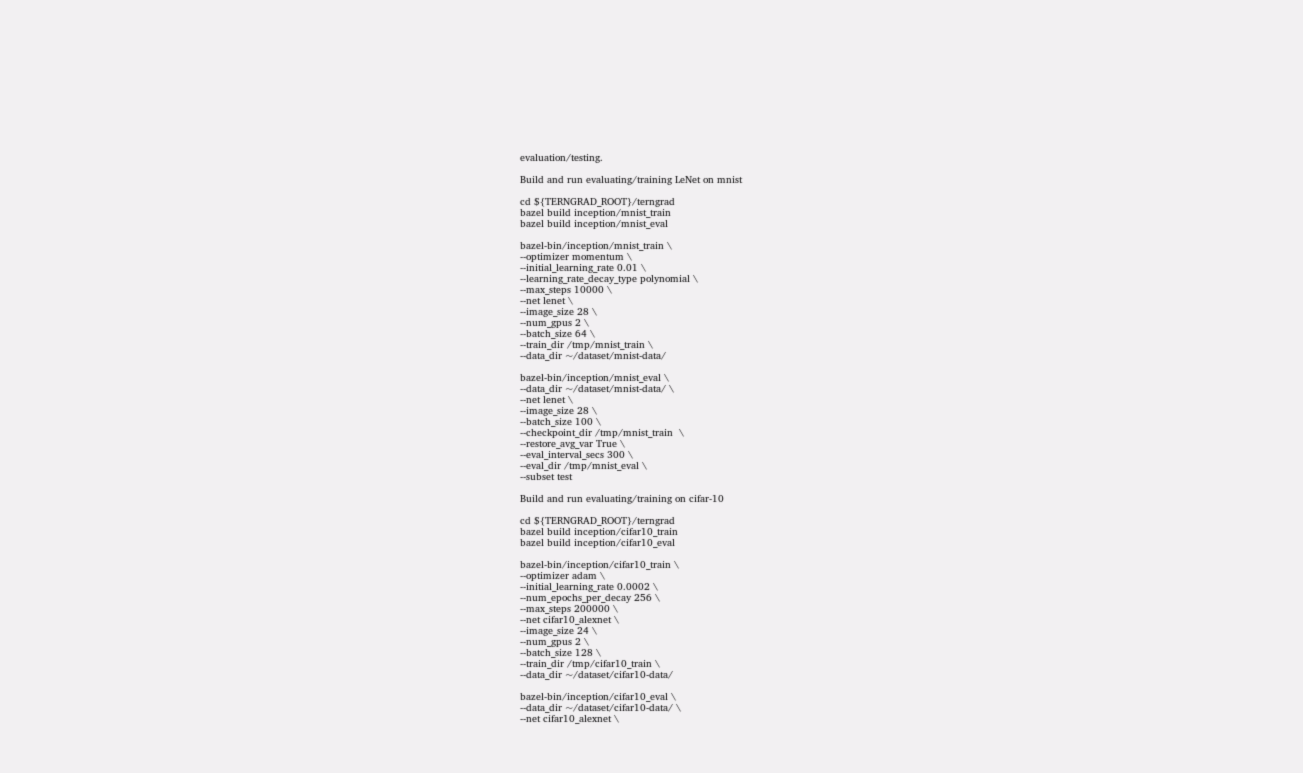evaluation/testing.

Build and run evaluating/training LeNet on mnist

cd ${TERNGRAD_ROOT}/terngrad
bazel build inception/mnist_train
bazel build inception/mnist_eval

bazel-bin/inception/mnist_train \
--optimizer momentum \
--initial_learning_rate 0.01 \
--learning_rate_decay_type polynomial \
--max_steps 10000 \
--net lenet \
--image_size 28 \
--num_gpus 2 \
--batch_size 64 \
--train_dir /tmp/mnist_train \
--data_dir ~/dataset/mnist-data/

bazel-bin/inception/mnist_eval \
--data_dir ~/dataset/mnist-data/ \
--net lenet \
--image_size 28 \
--batch_size 100 \
--checkpoint_dir /tmp/mnist_train  \
--restore_avg_var True \
--eval_interval_secs 300 \
--eval_dir /tmp/mnist_eval \
--subset test

Build and run evaluating/training on cifar-10

cd ${TERNGRAD_ROOT}/terngrad
bazel build inception/cifar10_train
bazel build inception/cifar10_eval

bazel-bin/inception/cifar10_train \
--optimizer adam \
--initial_learning_rate 0.0002 \
--num_epochs_per_decay 256 \
--max_steps 200000 \
--net cifar10_alexnet \
--image_size 24 \
--num_gpus 2 \
--batch_size 128 \
--train_dir /tmp/cifar10_train \
--data_dir ~/dataset/cifar10-data/

bazel-bin/inception/cifar10_eval \
--data_dir ~/dataset/cifar10-data/ \
--net cifar10_alexnet \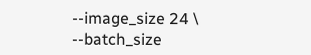--image_size 24 \
--batch_size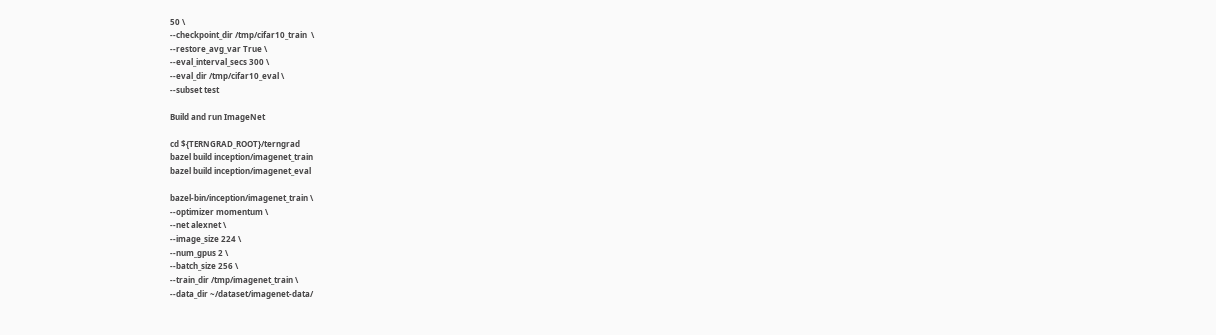50 \
--checkpoint_dir /tmp/cifar10_train  \
--restore_avg_var True \
--eval_interval_secs 300 \
--eval_dir /tmp/cifar10_eval \
--subset test

Build and run ImageNet

cd ${TERNGRAD_ROOT}/terngrad
bazel build inception/imagenet_train
bazel build inception/imagenet_eval

bazel-bin/inception/imagenet_train \
--optimizer momentum \
--net alexnet \
--image_size 224 \
--num_gpus 2 \
--batch_size 256 \
--train_dir /tmp/imagenet_train \
--data_dir ~/dataset/imagenet-data/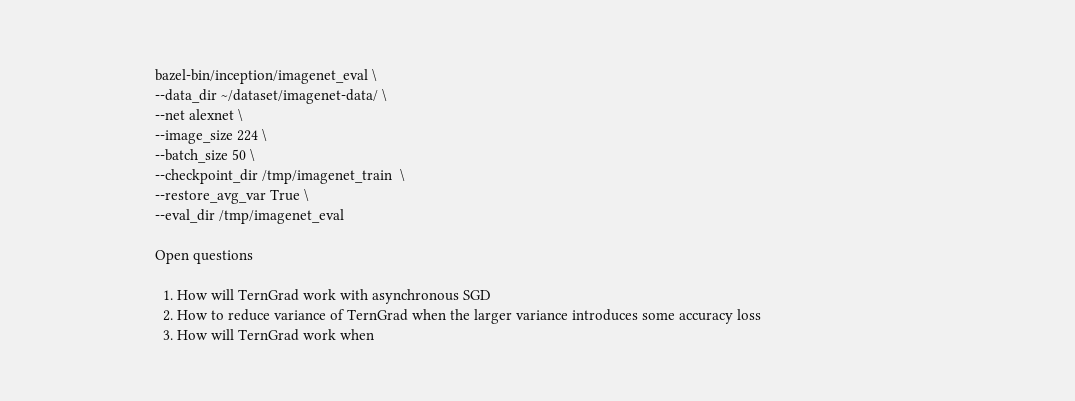bazel-bin/inception/imagenet_eval \
--data_dir ~/dataset/imagenet-data/ \
--net alexnet \
--image_size 224 \
--batch_size 50 \
--checkpoint_dir /tmp/imagenet_train  \
--restore_avg_var True \
--eval_dir /tmp/imagenet_eval

Open questions

  1. How will TernGrad work with asynchronous SGD
  2. How to reduce variance of TernGrad when the larger variance introduces some accuracy loss
  3. How will TernGrad work when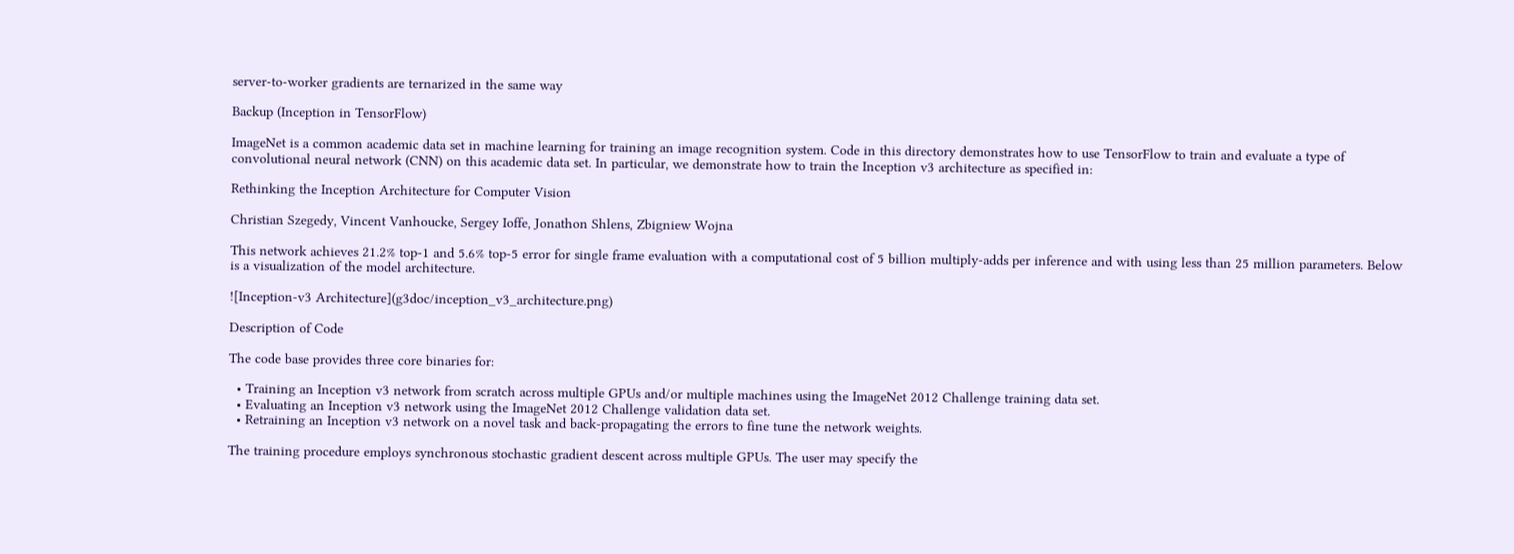server-to-worker gradients are ternarized in the same way

Backup (Inception in TensorFlow)

ImageNet is a common academic data set in machine learning for training an image recognition system. Code in this directory demonstrates how to use TensorFlow to train and evaluate a type of convolutional neural network (CNN) on this academic data set. In particular, we demonstrate how to train the Inception v3 architecture as specified in:

Rethinking the Inception Architecture for Computer Vision

Christian Szegedy, Vincent Vanhoucke, Sergey Ioffe, Jonathon Shlens, Zbigniew Wojna

This network achieves 21.2% top-1 and 5.6% top-5 error for single frame evaluation with a computational cost of 5 billion multiply-adds per inference and with using less than 25 million parameters. Below is a visualization of the model architecture.

![Inception-v3 Architecture](g3doc/inception_v3_architecture.png)

Description of Code

The code base provides three core binaries for:

  • Training an Inception v3 network from scratch across multiple GPUs and/or multiple machines using the ImageNet 2012 Challenge training data set.
  • Evaluating an Inception v3 network using the ImageNet 2012 Challenge validation data set.
  • Retraining an Inception v3 network on a novel task and back-propagating the errors to fine tune the network weights.

The training procedure employs synchronous stochastic gradient descent across multiple GPUs. The user may specify the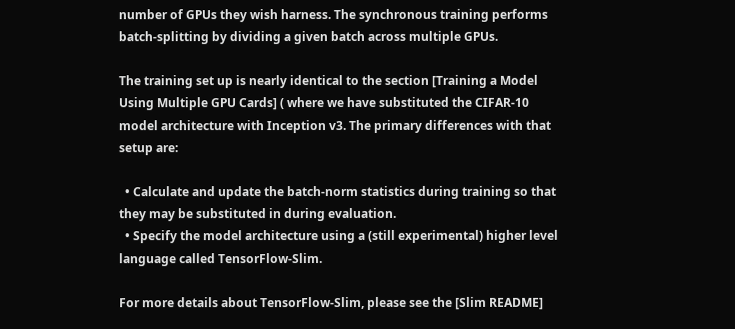number of GPUs they wish harness. The synchronous training performs batch-splitting by dividing a given batch across multiple GPUs.

The training set up is nearly identical to the section [Training a Model Using Multiple GPU Cards] ( where we have substituted the CIFAR-10 model architecture with Inception v3. The primary differences with that setup are:

  • Calculate and update the batch-norm statistics during training so that they may be substituted in during evaluation.
  • Specify the model architecture using a (still experimental) higher level language called TensorFlow-Slim.

For more details about TensorFlow-Slim, please see the [Slim README]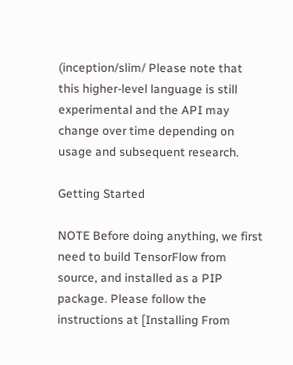(inception/slim/ Please note that this higher-level language is still experimental and the API may change over time depending on usage and subsequent research.

Getting Started

NOTE Before doing anything, we first need to build TensorFlow from source, and installed as a PIP package. Please follow the instructions at [Installing From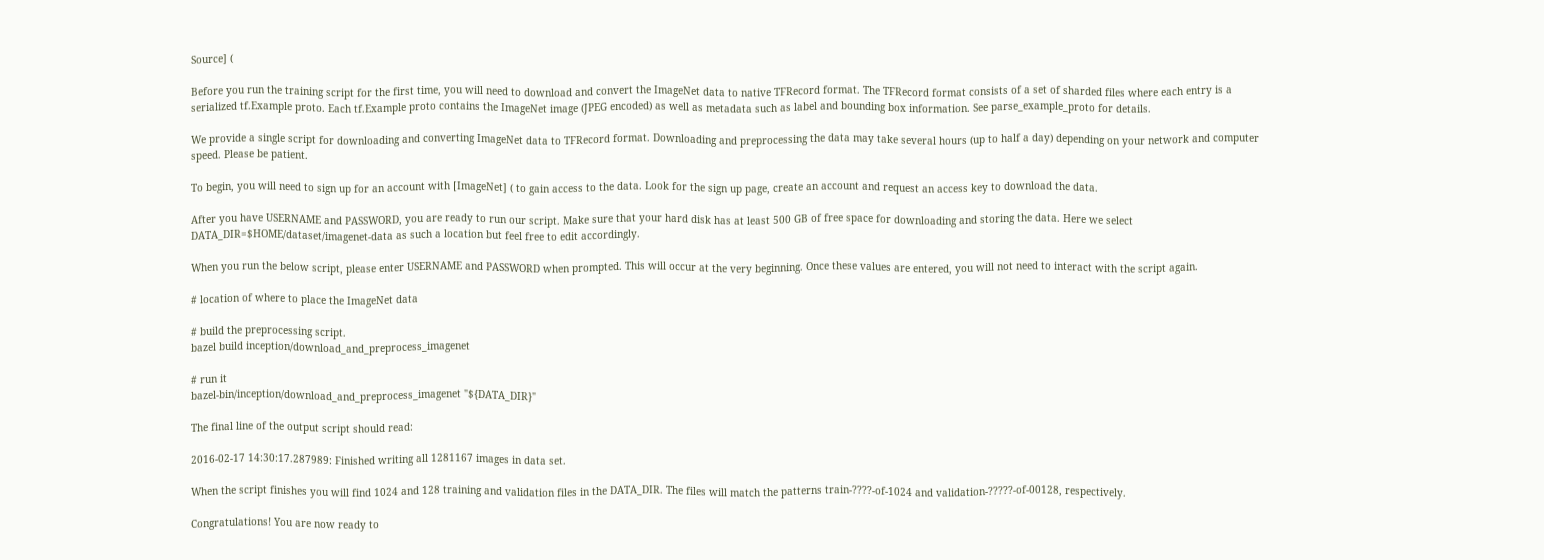Source] (

Before you run the training script for the first time, you will need to download and convert the ImageNet data to native TFRecord format. The TFRecord format consists of a set of sharded files where each entry is a serialized tf.Example proto. Each tf.Example proto contains the ImageNet image (JPEG encoded) as well as metadata such as label and bounding box information. See parse_example_proto for details.

We provide a single script for downloading and converting ImageNet data to TFRecord format. Downloading and preprocessing the data may take several hours (up to half a day) depending on your network and computer speed. Please be patient.

To begin, you will need to sign up for an account with [ImageNet] ( to gain access to the data. Look for the sign up page, create an account and request an access key to download the data.

After you have USERNAME and PASSWORD, you are ready to run our script. Make sure that your hard disk has at least 500 GB of free space for downloading and storing the data. Here we select DATA_DIR=$HOME/dataset/imagenet-data as such a location but feel free to edit accordingly.

When you run the below script, please enter USERNAME and PASSWORD when prompted. This will occur at the very beginning. Once these values are entered, you will not need to interact with the script again.

# location of where to place the ImageNet data

# build the preprocessing script.
bazel build inception/download_and_preprocess_imagenet

# run it
bazel-bin/inception/download_and_preprocess_imagenet "${DATA_DIR}"

The final line of the output script should read:

2016-02-17 14:30:17.287989: Finished writing all 1281167 images in data set.

When the script finishes you will find 1024 and 128 training and validation files in the DATA_DIR. The files will match the patterns train-????-of-1024 and validation-?????-of-00128, respectively.

Congratulations! You are now ready to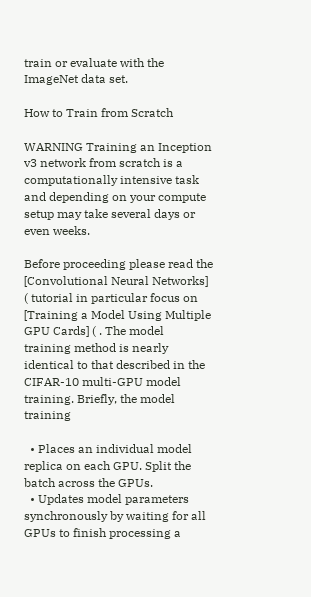train or evaluate with the ImageNet data set.

How to Train from Scratch

WARNING Training an Inception v3 network from scratch is a computationally intensive task and depending on your compute setup may take several days or even weeks.

Before proceeding please read the [Convolutional Neural Networks] ( tutorial in particular focus on [Training a Model Using Multiple GPU Cards] ( . The model training method is nearly identical to that described in the CIFAR-10 multi-GPU model training. Briefly, the model training

  • Places an individual model replica on each GPU. Split the batch across the GPUs.
  • Updates model parameters synchronously by waiting for all GPUs to finish processing a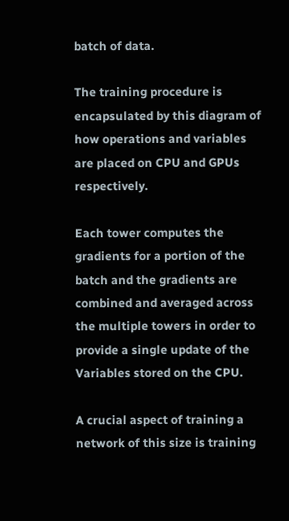batch of data.

The training procedure is encapsulated by this diagram of how operations and variables are placed on CPU and GPUs respectively.

Each tower computes the gradients for a portion of the batch and the gradients are combined and averaged across the multiple towers in order to provide a single update of the Variables stored on the CPU.

A crucial aspect of training a network of this size is training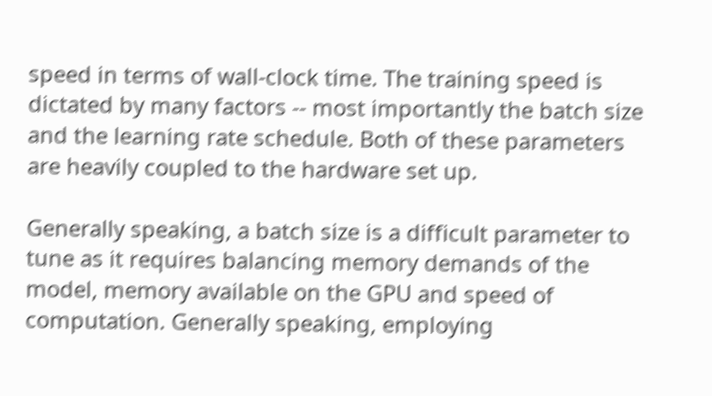speed in terms of wall-clock time. The training speed is dictated by many factors -- most importantly the batch size and the learning rate schedule. Both of these parameters are heavily coupled to the hardware set up.

Generally speaking, a batch size is a difficult parameter to tune as it requires balancing memory demands of the model, memory available on the GPU and speed of computation. Generally speaking, employing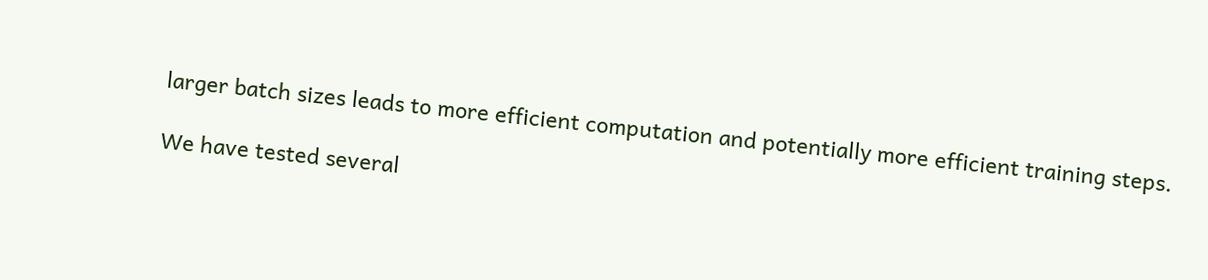larger batch sizes leads to more efficient computation and potentially more efficient training steps.

We have tested several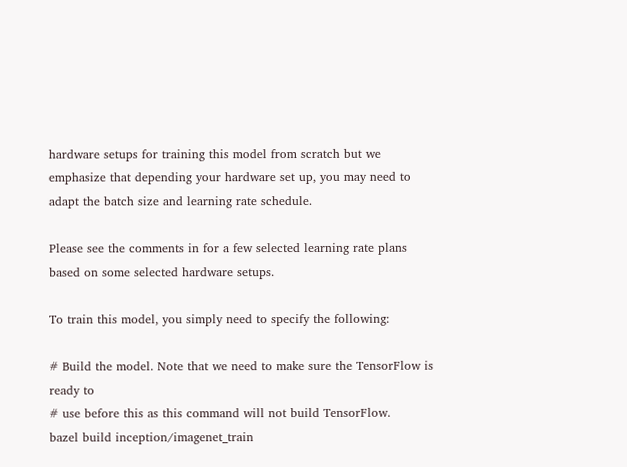hardware setups for training this model from scratch but we emphasize that depending your hardware set up, you may need to adapt the batch size and learning rate schedule.

Please see the comments in for a few selected learning rate plans based on some selected hardware setups.

To train this model, you simply need to specify the following:

# Build the model. Note that we need to make sure the TensorFlow is ready to
# use before this as this command will not build TensorFlow.
bazel build inception/imagenet_train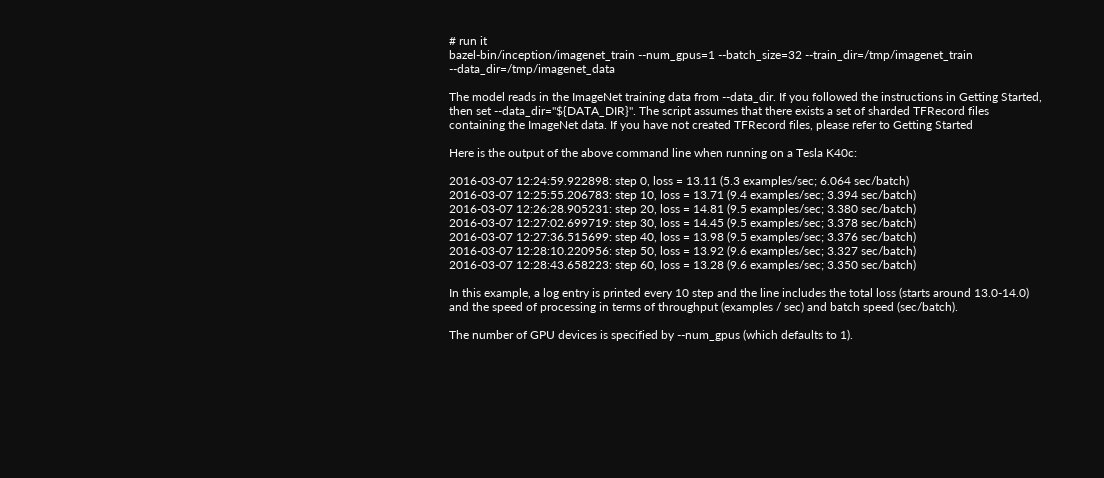# run it
bazel-bin/inception/imagenet_train --num_gpus=1 --batch_size=32 --train_dir=/tmp/imagenet_train --data_dir=/tmp/imagenet_data

The model reads in the ImageNet training data from --data_dir. If you followed the instructions in Getting Started, then set --data_dir="${DATA_DIR}". The script assumes that there exists a set of sharded TFRecord files containing the ImageNet data. If you have not created TFRecord files, please refer to Getting Started

Here is the output of the above command line when running on a Tesla K40c:

2016-03-07 12:24:59.922898: step 0, loss = 13.11 (5.3 examples/sec; 6.064 sec/batch)
2016-03-07 12:25:55.206783: step 10, loss = 13.71 (9.4 examples/sec; 3.394 sec/batch)
2016-03-07 12:26:28.905231: step 20, loss = 14.81 (9.5 examples/sec; 3.380 sec/batch)
2016-03-07 12:27:02.699719: step 30, loss = 14.45 (9.5 examples/sec; 3.378 sec/batch)
2016-03-07 12:27:36.515699: step 40, loss = 13.98 (9.5 examples/sec; 3.376 sec/batch)
2016-03-07 12:28:10.220956: step 50, loss = 13.92 (9.6 examples/sec; 3.327 sec/batch)
2016-03-07 12:28:43.658223: step 60, loss = 13.28 (9.6 examples/sec; 3.350 sec/batch)

In this example, a log entry is printed every 10 step and the line includes the total loss (starts around 13.0-14.0) and the speed of processing in terms of throughput (examples / sec) and batch speed (sec/batch).

The number of GPU devices is specified by --num_gpus (which defaults to 1).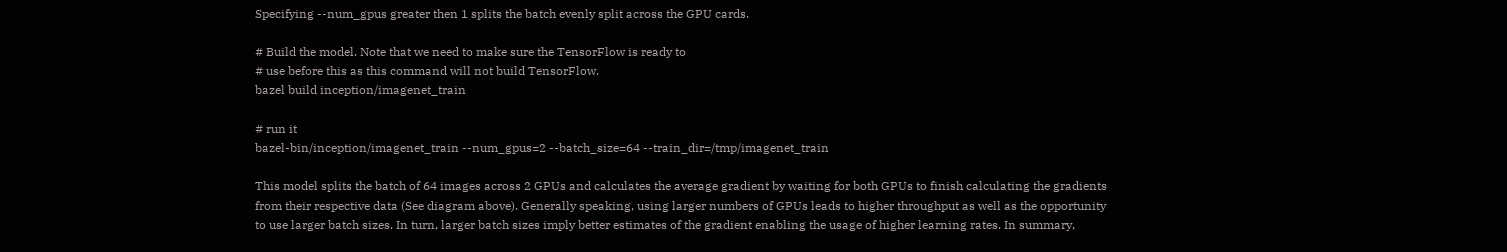Specifying --num_gpus greater then 1 splits the batch evenly split across the GPU cards.

# Build the model. Note that we need to make sure the TensorFlow is ready to
# use before this as this command will not build TensorFlow.
bazel build inception/imagenet_train

# run it
bazel-bin/inception/imagenet_train --num_gpus=2 --batch_size=64 --train_dir=/tmp/imagenet_train

This model splits the batch of 64 images across 2 GPUs and calculates the average gradient by waiting for both GPUs to finish calculating the gradients from their respective data (See diagram above). Generally speaking, using larger numbers of GPUs leads to higher throughput as well as the opportunity to use larger batch sizes. In turn, larger batch sizes imply better estimates of the gradient enabling the usage of higher learning rates. In summary,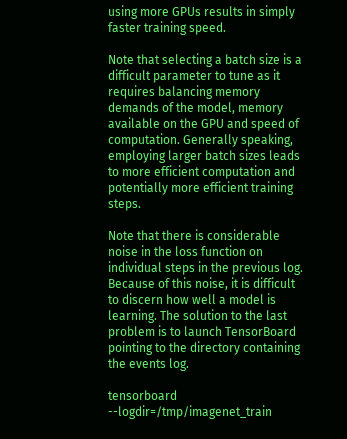using more GPUs results in simply faster training speed.

Note that selecting a batch size is a difficult parameter to tune as it requires balancing memory demands of the model, memory available on the GPU and speed of computation. Generally speaking, employing larger batch sizes leads to more efficient computation and potentially more efficient training steps.

Note that there is considerable noise in the loss function on individual steps in the previous log. Because of this noise, it is difficult to discern how well a model is learning. The solution to the last problem is to launch TensorBoard pointing to the directory containing the events log.

tensorboard --logdir=/tmp/imagenet_train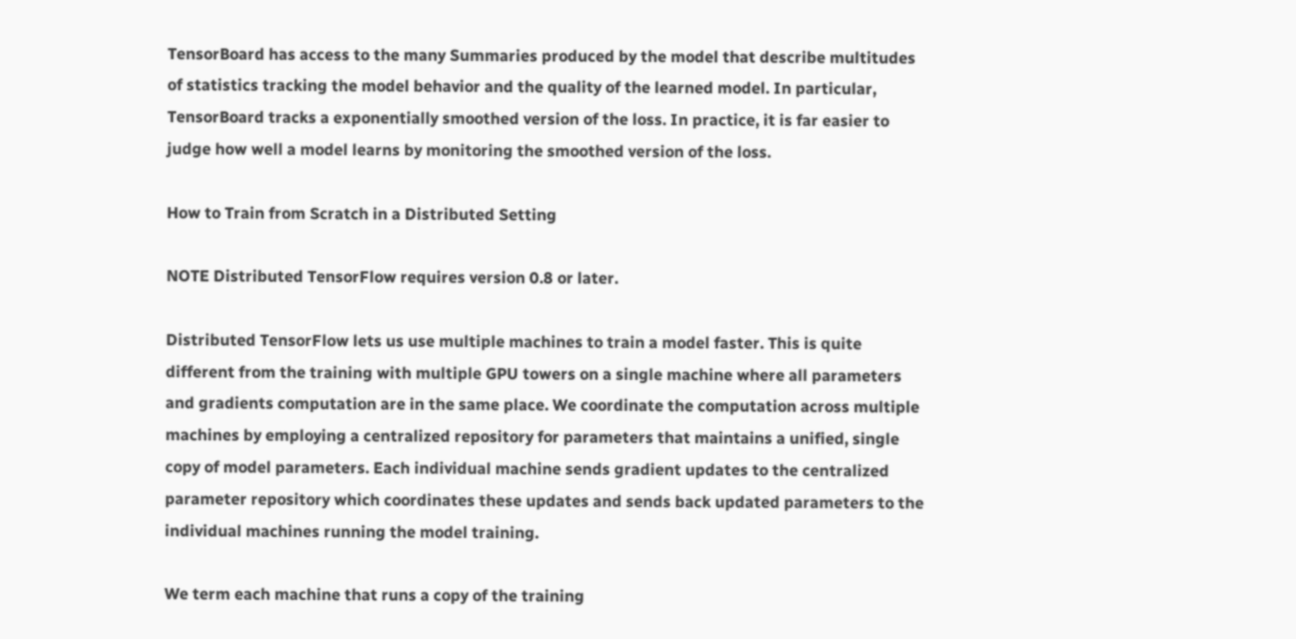TensorBoard has access to the many Summaries produced by the model that describe multitudes of statistics tracking the model behavior and the quality of the learned model. In particular, TensorBoard tracks a exponentially smoothed version of the loss. In practice, it is far easier to judge how well a model learns by monitoring the smoothed version of the loss.

How to Train from Scratch in a Distributed Setting

NOTE Distributed TensorFlow requires version 0.8 or later.

Distributed TensorFlow lets us use multiple machines to train a model faster. This is quite different from the training with multiple GPU towers on a single machine where all parameters and gradients computation are in the same place. We coordinate the computation across multiple machines by employing a centralized repository for parameters that maintains a unified, single copy of model parameters. Each individual machine sends gradient updates to the centralized parameter repository which coordinates these updates and sends back updated parameters to the individual machines running the model training.

We term each machine that runs a copy of the training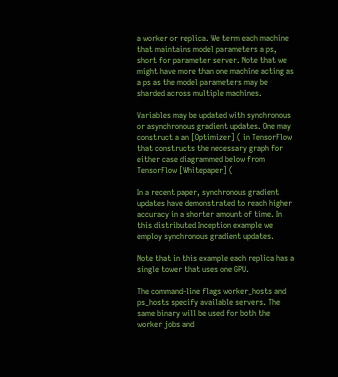a worker or replica. We term each machine that maintains model parameters a ps, short for parameter server. Note that we might have more than one machine acting as a ps as the model parameters may be sharded across multiple machines.

Variables may be updated with synchronous or asynchronous gradient updates. One may construct a an [Optimizer] ( in TensorFlow that constructs the necessary graph for either case diagrammed below from TensorFlow [Whitepaper] (

In a recent paper, synchronous gradient updates have demonstrated to reach higher accuracy in a shorter amount of time. In this distributed Inception example we employ synchronous gradient updates.

Note that in this example each replica has a single tower that uses one GPU.

The command-line flags worker_hosts and ps_hosts specify available servers. The same binary will be used for both the worker jobs and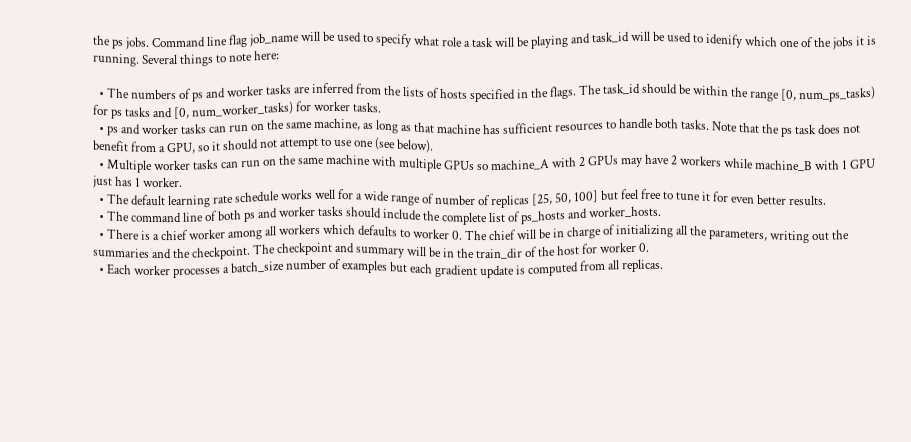the ps jobs. Command line flag job_name will be used to specify what role a task will be playing and task_id will be used to idenify which one of the jobs it is running. Several things to note here:

  • The numbers of ps and worker tasks are inferred from the lists of hosts specified in the flags. The task_id should be within the range [0, num_ps_tasks) for ps tasks and [0, num_worker_tasks) for worker tasks.
  • ps and worker tasks can run on the same machine, as long as that machine has sufficient resources to handle both tasks. Note that the ps task does not benefit from a GPU, so it should not attempt to use one (see below).
  • Multiple worker tasks can run on the same machine with multiple GPUs so machine_A with 2 GPUs may have 2 workers while machine_B with 1 GPU just has 1 worker.
  • The default learning rate schedule works well for a wide range of number of replicas [25, 50, 100] but feel free to tune it for even better results.
  • The command line of both ps and worker tasks should include the complete list of ps_hosts and worker_hosts.
  • There is a chief worker among all workers which defaults to worker 0. The chief will be in charge of initializing all the parameters, writing out the summaries and the checkpoint. The checkpoint and summary will be in the train_dir of the host for worker 0.
  • Each worker processes a batch_size number of examples but each gradient update is computed from all replicas.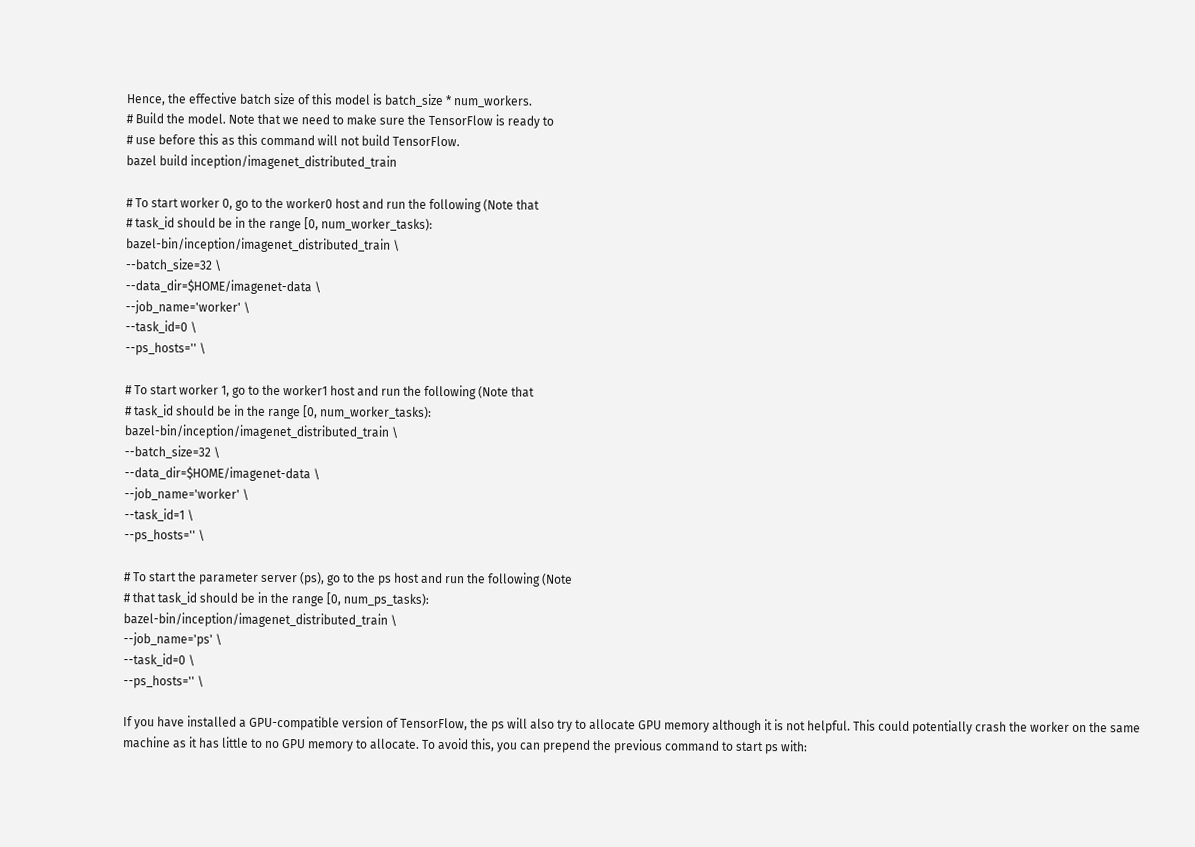Hence, the effective batch size of this model is batch_size * num_workers.
# Build the model. Note that we need to make sure the TensorFlow is ready to
# use before this as this command will not build TensorFlow.
bazel build inception/imagenet_distributed_train

# To start worker 0, go to the worker0 host and run the following (Note that
# task_id should be in the range [0, num_worker_tasks):
bazel-bin/inception/imagenet_distributed_train \
--batch_size=32 \
--data_dir=$HOME/imagenet-data \
--job_name='worker' \
--task_id=0 \
--ps_hosts='' \

# To start worker 1, go to the worker1 host and run the following (Note that
# task_id should be in the range [0, num_worker_tasks):
bazel-bin/inception/imagenet_distributed_train \
--batch_size=32 \
--data_dir=$HOME/imagenet-data \
--job_name='worker' \
--task_id=1 \
--ps_hosts='' \

# To start the parameter server (ps), go to the ps host and run the following (Note
# that task_id should be in the range [0, num_ps_tasks):
bazel-bin/inception/imagenet_distributed_train \
--job_name='ps' \
--task_id=0 \
--ps_hosts='' \

If you have installed a GPU-compatible version of TensorFlow, the ps will also try to allocate GPU memory although it is not helpful. This could potentially crash the worker on the same machine as it has little to no GPU memory to allocate. To avoid this, you can prepend the previous command to start ps with: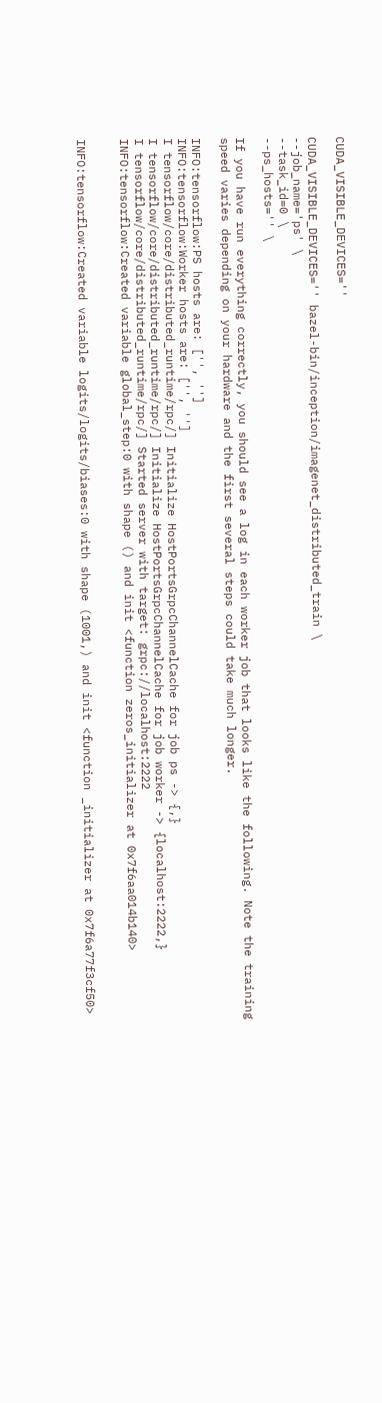CUDA_VISIBLE_DEVICES=''

CUDA_VISIBLE_DEVICES='' bazel-bin/inception/imagenet_distributed_train \
--job_name='ps' \
--task_id=0 \
--ps_hosts='' \

If you have run everything correctly, you should see a log in each worker job that looks like the following. Note the training speed varies depending on your hardware and the first several steps could take much longer.

INFO:tensorflow:PS hosts are: ['', '']
INFO:tensorflow:Worker hosts are: ['', '']
I tensorflow/core/distributed_runtime/rpc/] Initialize HostPortsGrpcChannelCache for job ps -> {,}
I tensorflow/core/distributed_runtime/rpc/] Initialize HostPortsGrpcChannelCache for job worker -> {localhost:2222,}
I tensorflow/core/distributed_runtime/rpc/] Started server with target: grpc://localhost:2222
INFO:tensorflow:Created variable global_step:0 with shape () and init <function zeros_initializer at 0x7f6aa014b140>


INFO:tensorflow:Created variable logits/logits/biases:0 with shape (1001,) and init <function _initializer at 0x7f6a77f3cf50>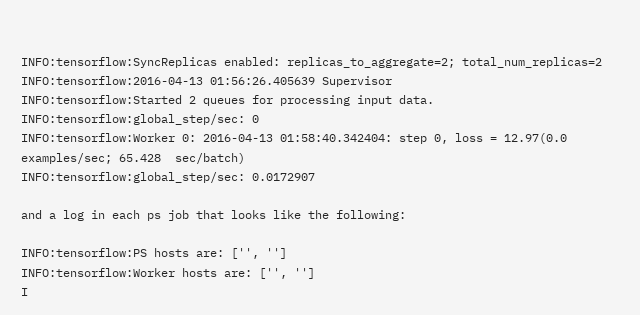INFO:tensorflow:SyncReplicas enabled: replicas_to_aggregate=2; total_num_replicas=2
INFO:tensorflow:2016-04-13 01:56:26.405639 Supervisor
INFO:tensorflow:Started 2 queues for processing input data.
INFO:tensorflow:global_step/sec: 0
INFO:tensorflow:Worker 0: 2016-04-13 01:58:40.342404: step 0, loss = 12.97(0.0 examples/sec; 65.428  sec/batch)
INFO:tensorflow:global_step/sec: 0.0172907

and a log in each ps job that looks like the following:

INFO:tensorflow:PS hosts are: ['', '']
INFO:tensorflow:Worker hosts are: ['', '']
I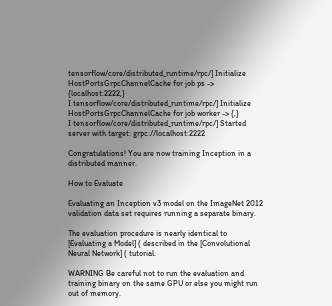tensorflow/core/distributed_runtime/rpc/] Initialize HostPortsGrpcChannelCache for job ps -> {localhost:2222,}
I tensorflow/core/distributed_runtime/rpc/] Initialize HostPortsGrpcChannelCache for job worker -> {,}
I tensorflow/core/distributed_runtime/rpc/] Started server with target: grpc://localhost:2222

Congratulations! You are now training Inception in a distributed manner.

How to Evaluate

Evaluating an Inception v3 model on the ImageNet 2012 validation data set requires running a separate binary.

The evaluation procedure is nearly identical to [Evaluating a Model] ( described in the [Convolutional Neural Network] ( tutorial.

WARNING Be careful not to run the evaluation and training binary on the same GPU or else you might run out of memory.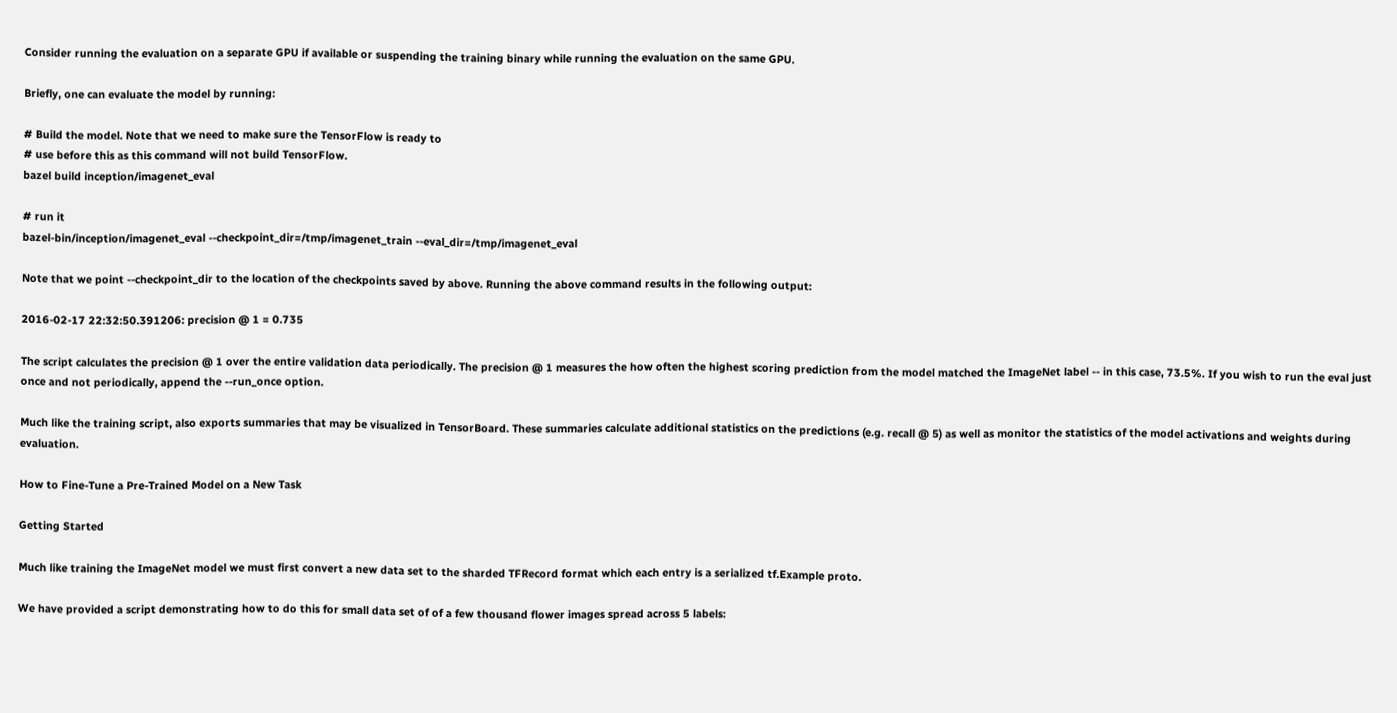Consider running the evaluation on a separate GPU if available or suspending the training binary while running the evaluation on the same GPU.

Briefly, one can evaluate the model by running:

# Build the model. Note that we need to make sure the TensorFlow is ready to
# use before this as this command will not build TensorFlow.
bazel build inception/imagenet_eval

# run it
bazel-bin/inception/imagenet_eval --checkpoint_dir=/tmp/imagenet_train --eval_dir=/tmp/imagenet_eval

Note that we point --checkpoint_dir to the location of the checkpoints saved by above. Running the above command results in the following output:

2016-02-17 22:32:50.391206: precision @ 1 = 0.735

The script calculates the precision @ 1 over the entire validation data periodically. The precision @ 1 measures the how often the highest scoring prediction from the model matched the ImageNet label -- in this case, 73.5%. If you wish to run the eval just once and not periodically, append the --run_once option.

Much like the training script, also exports summaries that may be visualized in TensorBoard. These summaries calculate additional statistics on the predictions (e.g. recall @ 5) as well as monitor the statistics of the model activations and weights during evaluation.

How to Fine-Tune a Pre-Trained Model on a New Task

Getting Started

Much like training the ImageNet model we must first convert a new data set to the sharded TFRecord format which each entry is a serialized tf.Example proto.

We have provided a script demonstrating how to do this for small data set of of a few thousand flower images spread across 5 labels: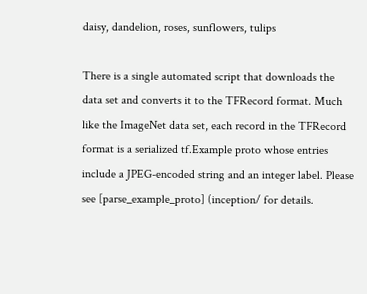daisy, dandelion, roses, sunflowers, tulips

There is a single automated script that downloads the data set and converts it to the TFRecord format. Much like the ImageNet data set, each record in the TFRecord format is a serialized tf.Example proto whose entries include a JPEG-encoded string and an integer label. Please see [parse_example_proto] (inception/ for details.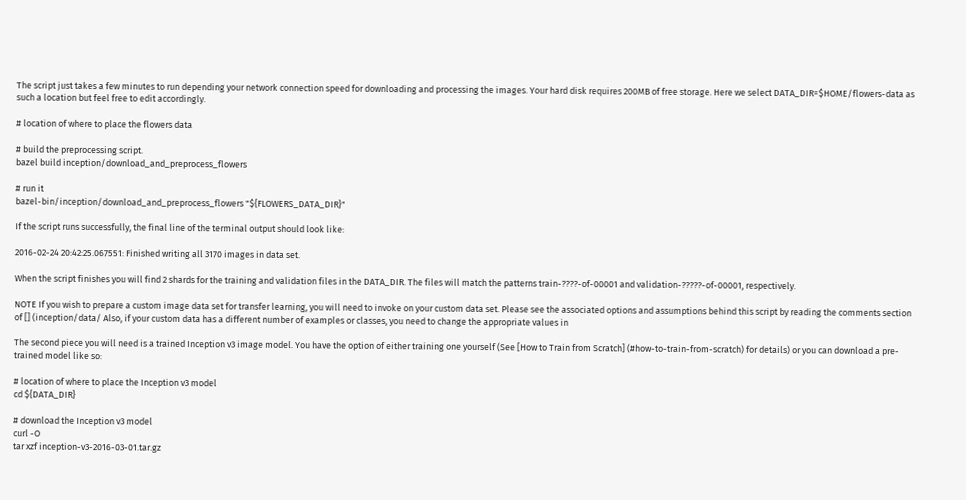The script just takes a few minutes to run depending your network connection speed for downloading and processing the images. Your hard disk requires 200MB of free storage. Here we select DATA_DIR=$HOME/flowers-data as such a location but feel free to edit accordingly.

# location of where to place the flowers data

# build the preprocessing script.
bazel build inception/download_and_preprocess_flowers

# run it
bazel-bin/inception/download_and_preprocess_flowers "${FLOWERS_DATA_DIR}"

If the script runs successfully, the final line of the terminal output should look like:

2016-02-24 20:42:25.067551: Finished writing all 3170 images in data set.

When the script finishes you will find 2 shards for the training and validation files in the DATA_DIR. The files will match the patterns train-????-of-00001 and validation-?????-of-00001, respectively.

NOTE If you wish to prepare a custom image data set for transfer learning, you will need to invoke on your custom data set. Please see the associated options and assumptions behind this script by reading the comments section of [] (inception/data/ Also, if your custom data has a different number of examples or classes, you need to change the appropriate values in

The second piece you will need is a trained Inception v3 image model. You have the option of either training one yourself (See [How to Train from Scratch] (#how-to-train-from-scratch) for details) or you can download a pre-trained model like so:

# location of where to place the Inception v3 model
cd ${DATA_DIR}

# download the Inception v3 model
curl -O
tar xzf inception-v3-2016-03-01.tar.gz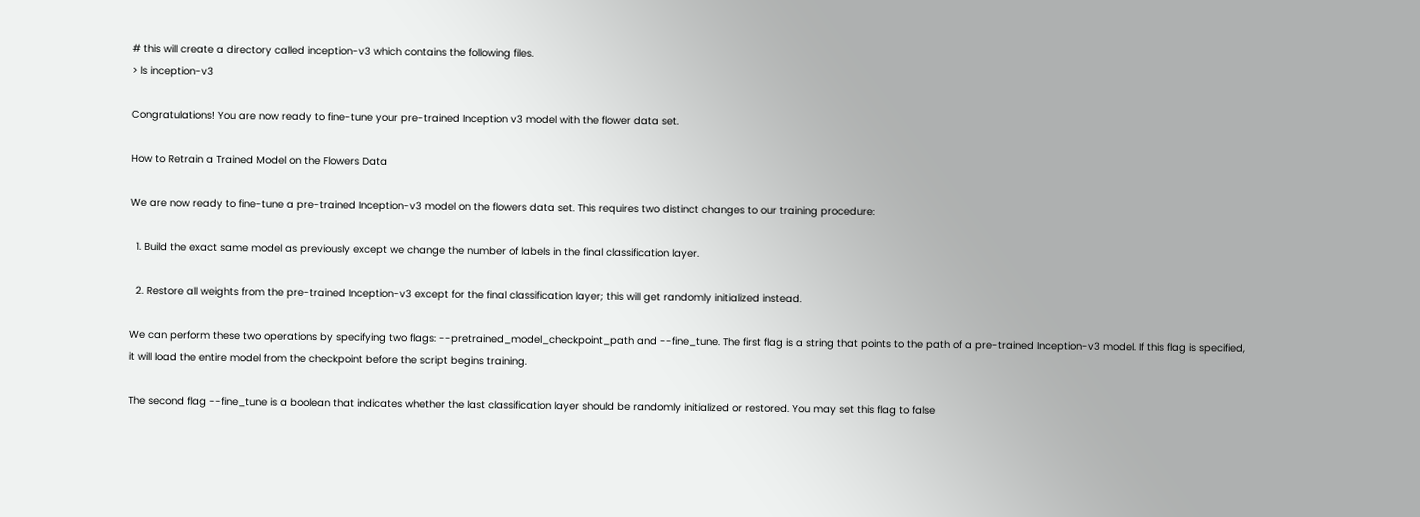# this will create a directory called inception-v3 which contains the following files.
> ls inception-v3

Congratulations! You are now ready to fine-tune your pre-trained Inception v3 model with the flower data set.

How to Retrain a Trained Model on the Flowers Data

We are now ready to fine-tune a pre-trained Inception-v3 model on the flowers data set. This requires two distinct changes to our training procedure:

  1. Build the exact same model as previously except we change the number of labels in the final classification layer.

  2. Restore all weights from the pre-trained Inception-v3 except for the final classification layer; this will get randomly initialized instead.

We can perform these two operations by specifying two flags: --pretrained_model_checkpoint_path and --fine_tune. The first flag is a string that points to the path of a pre-trained Inception-v3 model. If this flag is specified, it will load the entire model from the checkpoint before the script begins training.

The second flag --fine_tune is a boolean that indicates whether the last classification layer should be randomly initialized or restored. You may set this flag to false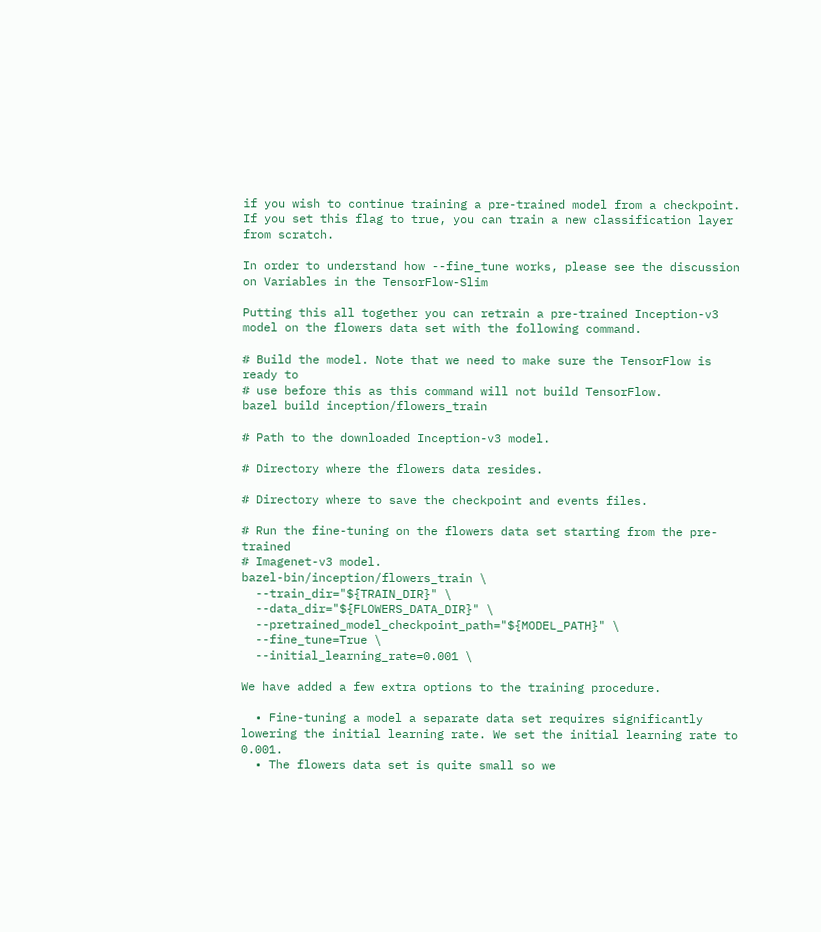if you wish to continue training a pre-trained model from a checkpoint. If you set this flag to true, you can train a new classification layer from scratch.

In order to understand how --fine_tune works, please see the discussion on Variables in the TensorFlow-Slim

Putting this all together you can retrain a pre-trained Inception-v3 model on the flowers data set with the following command.

# Build the model. Note that we need to make sure the TensorFlow is ready to
# use before this as this command will not build TensorFlow.
bazel build inception/flowers_train

# Path to the downloaded Inception-v3 model.

# Directory where the flowers data resides.

# Directory where to save the checkpoint and events files.

# Run the fine-tuning on the flowers data set starting from the pre-trained
# Imagenet-v3 model.
bazel-bin/inception/flowers_train \
  --train_dir="${TRAIN_DIR}" \
  --data_dir="${FLOWERS_DATA_DIR}" \
  --pretrained_model_checkpoint_path="${MODEL_PATH}" \
  --fine_tune=True \
  --initial_learning_rate=0.001 \

We have added a few extra options to the training procedure.

  • Fine-tuning a model a separate data set requires significantly lowering the initial learning rate. We set the initial learning rate to 0.001.
  • The flowers data set is quite small so we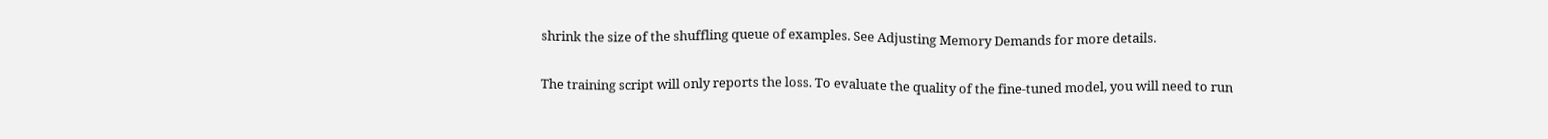shrink the size of the shuffling queue of examples. See Adjusting Memory Demands for more details.

The training script will only reports the loss. To evaluate the quality of the fine-tuned model, you will need to run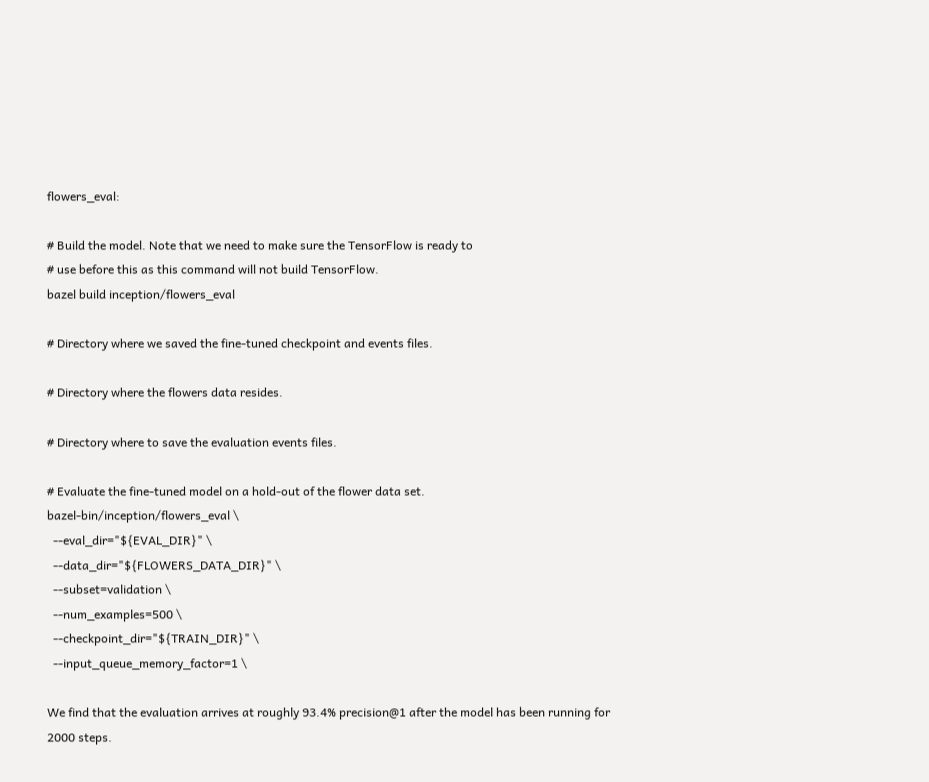flowers_eval:

# Build the model. Note that we need to make sure the TensorFlow is ready to
# use before this as this command will not build TensorFlow.
bazel build inception/flowers_eval

# Directory where we saved the fine-tuned checkpoint and events files.

# Directory where the flowers data resides.

# Directory where to save the evaluation events files.

# Evaluate the fine-tuned model on a hold-out of the flower data set.
bazel-bin/inception/flowers_eval \
  --eval_dir="${EVAL_DIR}" \
  --data_dir="${FLOWERS_DATA_DIR}" \
  --subset=validation \
  --num_examples=500 \
  --checkpoint_dir="${TRAIN_DIR}" \
  --input_queue_memory_factor=1 \

We find that the evaluation arrives at roughly 93.4% precision@1 after the model has been running for 2000 steps.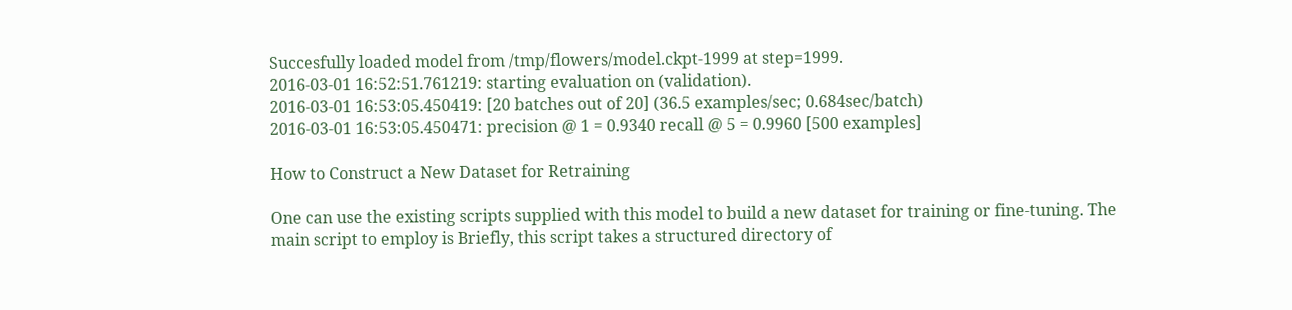Succesfully loaded model from /tmp/flowers/model.ckpt-1999 at step=1999.
2016-03-01 16:52:51.761219: starting evaluation on (validation).
2016-03-01 16:53:05.450419: [20 batches out of 20] (36.5 examples/sec; 0.684sec/batch)
2016-03-01 16:53:05.450471: precision @ 1 = 0.9340 recall @ 5 = 0.9960 [500 examples]

How to Construct a New Dataset for Retraining

One can use the existing scripts supplied with this model to build a new dataset for training or fine-tuning. The main script to employ is Briefly, this script takes a structured directory of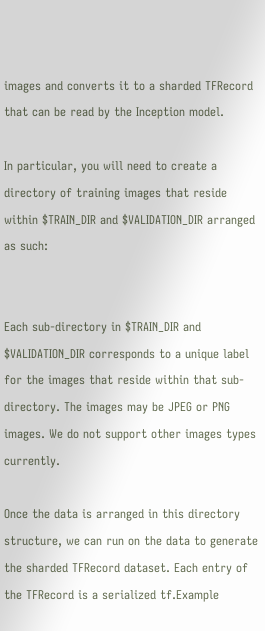images and converts it to a sharded TFRecord that can be read by the Inception model.

In particular, you will need to create a directory of training images that reside within $TRAIN_DIR and $VALIDATION_DIR arranged as such:


Each sub-directory in $TRAIN_DIR and $VALIDATION_DIR corresponds to a unique label for the images that reside within that sub-directory. The images may be JPEG or PNG images. We do not support other images types currently.

Once the data is arranged in this directory structure, we can run on the data to generate the sharded TFRecord dataset. Each entry of the TFRecord is a serialized tf.Example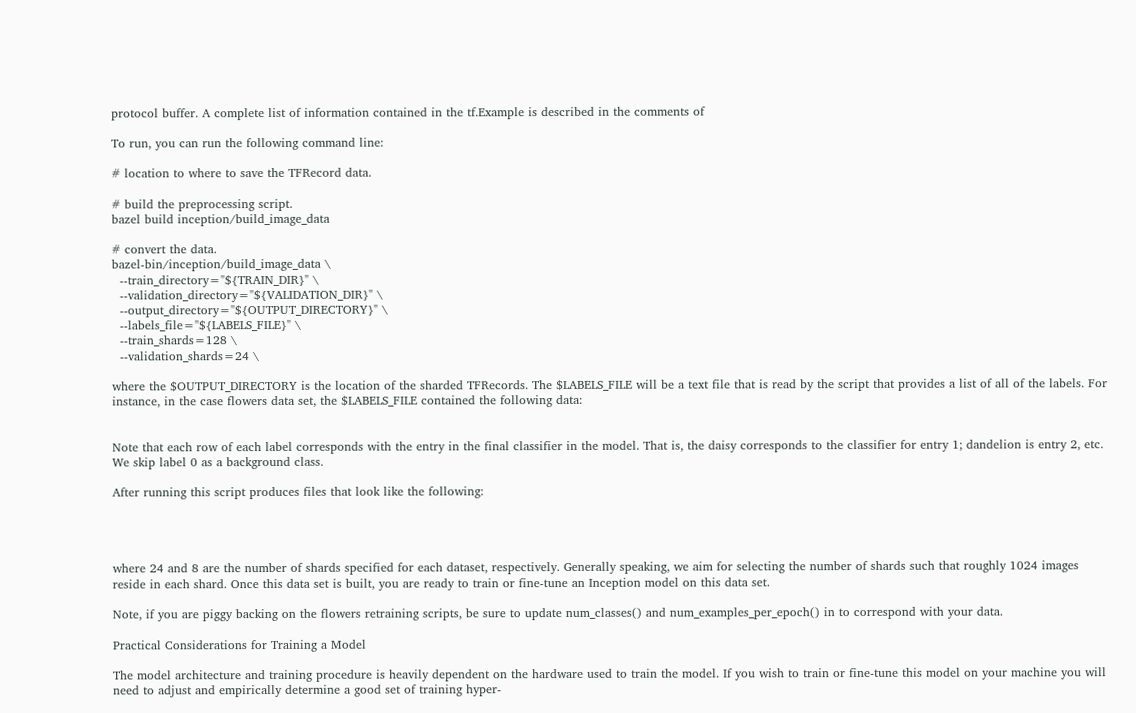protocol buffer. A complete list of information contained in the tf.Example is described in the comments of

To run, you can run the following command line:

# location to where to save the TFRecord data.

# build the preprocessing script.
bazel build inception/build_image_data

# convert the data.
bazel-bin/inception/build_image_data \
  --train_directory="${TRAIN_DIR}" \
  --validation_directory="${VALIDATION_DIR}" \
  --output_directory="${OUTPUT_DIRECTORY}" \
  --labels_file="${LABELS_FILE}" \
  --train_shards=128 \
  --validation_shards=24 \

where the $OUTPUT_DIRECTORY is the location of the sharded TFRecords. The $LABELS_FILE will be a text file that is read by the script that provides a list of all of the labels. For instance, in the case flowers data set, the $LABELS_FILE contained the following data:


Note that each row of each label corresponds with the entry in the final classifier in the model. That is, the daisy corresponds to the classifier for entry 1; dandelion is entry 2, etc. We skip label 0 as a background class.

After running this script produces files that look like the following:




where 24 and 8 are the number of shards specified for each dataset, respectively. Generally speaking, we aim for selecting the number of shards such that roughly 1024 images reside in each shard. Once this data set is built, you are ready to train or fine-tune an Inception model on this data set.

Note, if you are piggy backing on the flowers retraining scripts, be sure to update num_classes() and num_examples_per_epoch() in to correspond with your data.

Practical Considerations for Training a Model

The model architecture and training procedure is heavily dependent on the hardware used to train the model. If you wish to train or fine-tune this model on your machine you will need to adjust and empirically determine a good set of training hyper-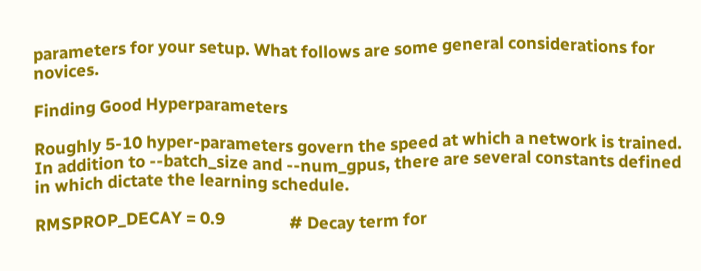parameters for your setup. What follows are some general considerations for novices.

Finding Good Hyperparameters

Roughly 5-10 hyper-parameters govern the speed at which a network is trained. In addition to --batch_size and --num_gpus, there are several constants defined in which dictate the learning schedule.

RMSPROP_DECAY = 0.9                # Decay term for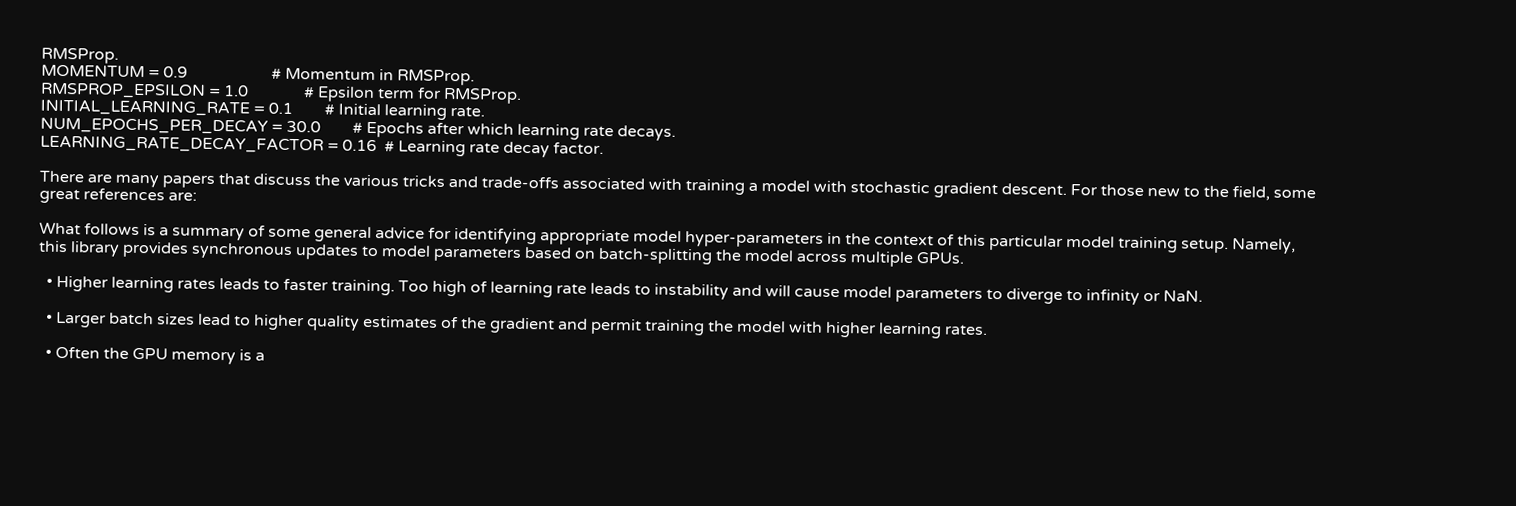RMSProp.
MOMENTUM = 0.9                     # Momentum in RMSProp.
RMSPROP_EPSILON = 1.0              # Epsilon term for RMSProp.
INITIAL_LEARNING_RATE = 0.1        # Initial learning rate.
NUM_EPOCHS_PER_DECAY = 30.0        # Epochs after which learning rate decays.
LEARNING_RATE_DECAY_FACTOR = 0.16  # Learning rate decay factor.

There are many papers that discuss the various tricks and trade-offs associated with training a model with stochastic gradient descent. For those new to the field, some great references are:

What follows is a summary of some general advice for identifying appropriate model hyper-parameters in the context of this particular model training setup. Namely, this library provides synchronous updates to model parameters based on batch-splitting the model across multiple GPUs.

  • Higher learning rates leads to faster training. Too high of learning rate leads to instability and will cause model parameters to diverge to infinity or NaN.

  • Larger batch sizes lead to higher quality estimates of the gradient and permit training the model with higher learning rates.

  • Often the GPU memory is a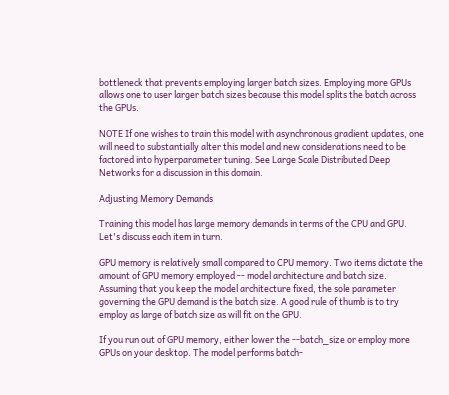bottleneck that prevents employing larger batch sizes. Employing more GPUs allows one to user larger batch sizes because this model splits the batch across the GPUs.

NOTE If one wishes to train this model with asynchronous gradient updates, one will need to substantially alter this model and new considerations need to be factored into hyperparameter tuning. See Large Scale Distributed Deep Networks for a discussion in this domain.

Adjusting Memory Demands

Training this model has large memory demands in terms of the CPU and GPU. Let's discuss each item in turn.

GPU memory is relatively small compared to CPU memory. Two items dictate the amount of GPU memory employed -- model architecture and batch size. Assuming that you keep the model architecture fixed, the sole parameter governing the GPU demand is the batch size. A good rule of thumb is to try employ as large of batch size as will fit on the GPU.

If you run out of GPU memory, either lower the --batch_size or employ more GPUs on your desktop. The model performs batch-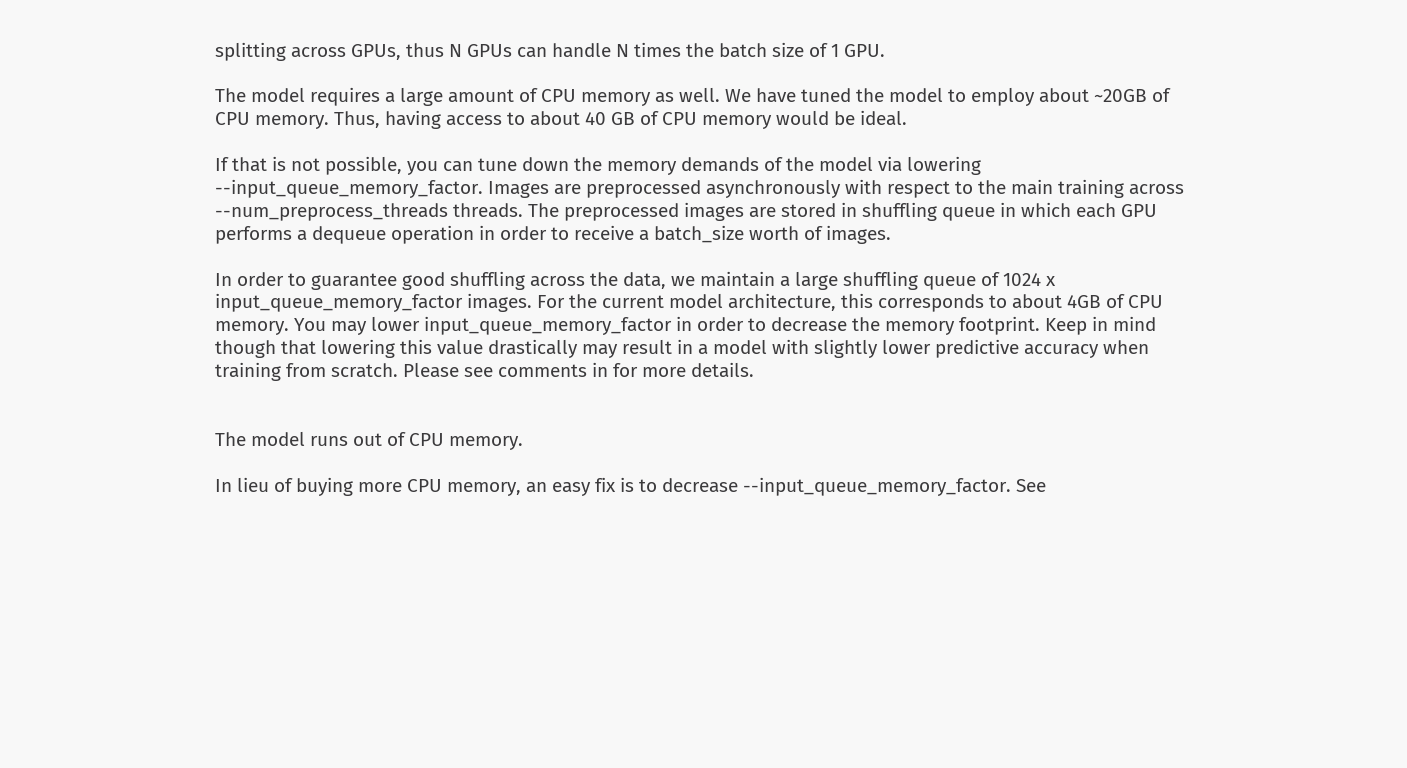splitting across GPUs, thus N GPUs can handle N times the batch size of 1 GPU.

The model requires a large amount of CPU memory as well. We have tuned the model to employ about ~20GB of CPU memory. Thus, having access to about 40 GB of CPU memory would be ideal.

If that is not possible, you can tune down the memory demands of the model via lowering --input_queue_memory_factor. Images are preprocessed asynchronously with respect to the main training across --num_preprocess_threads threads. The preprocessed images are stored in shuffling queue in which each GPU performs a dequeue operation in order to receive a batch_size worth of images.

In order to guarantee good shuffling across the data, we maintain a large shuffling queue of 1024 x input_queue_memory_factor images. For the current model architecture, this corresponds to about 4GB of CPU memory. You may lower input_queue_memory_factor in order to decrease the memory footprint. Keep in mind though that lowering this value drastically may result in a model with slightly lower predictive accuracy when training from scratch. Please see comments in for more details.


The model runs out of CPU memory.

In lieu of buying more CPU memory, an easy fix is to decrease --input_queue_memory_factor. See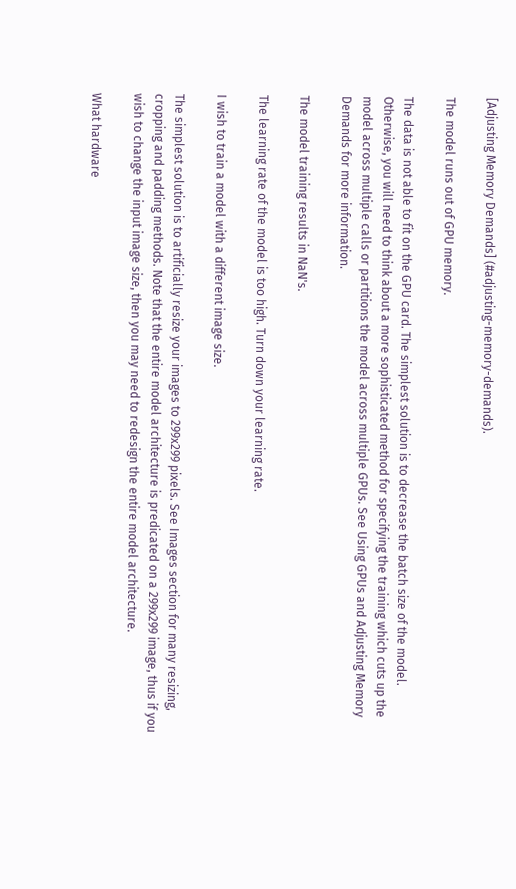[Adjusting Memory Demands] (#adjusting-memory-demands).

The model runs out of GPU memory.

The data is not able to fit on the GPU card. The simplest solution is to decrease the batch size of the model. Otherwise, you will need to think about a more sophisticated method for specifying the training which cuts up the model across multiple calls or partitions the model across multiple GPUs. See Using GPUs and Adjusting Memory Demands for more information.

The model training results in NaN's.

The learning rate of the model is too high. Turn down your learning rate.

I wish to train a model with a different image size.

The simplest solution is to artificially resize your images to 299x299 pixels. See Images section for many resizing, cropping and padding methods. Note that the entire model architecture is predicated on a 299x299 image, thus if you wish to change the input image size, then you may need to redesign the entire model architecture.

What hardware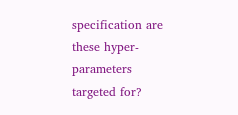specification are these hyper-parameters targeted for?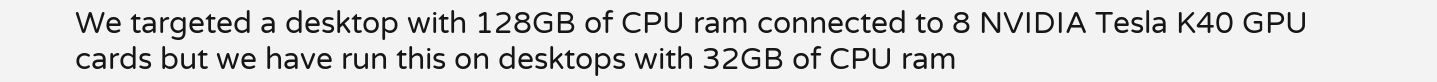We targeted a desktop with 128GB of CPU ram connected to 8 NVIDIA Tesla K40 GPU cards but we have run this on desktops with 32GB of CPU ram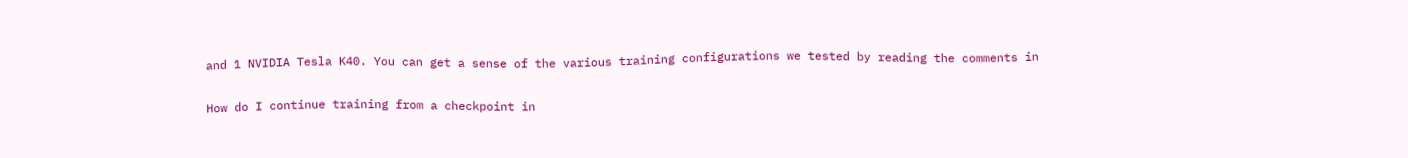and 1 NVIDIA Tesla K40. You can get a sense of the various training configurations we tested by reading the comments in

How do I continue training from a checkpoint in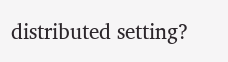distributed setting?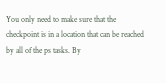You only need to make sure that the checkpoint is in a location that can be reached by all of the ps tasks. By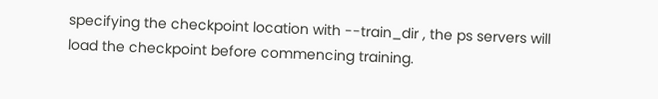specifying the checkpoint location with --train_dir , the ps servers will load the checkpoint before commencing training.